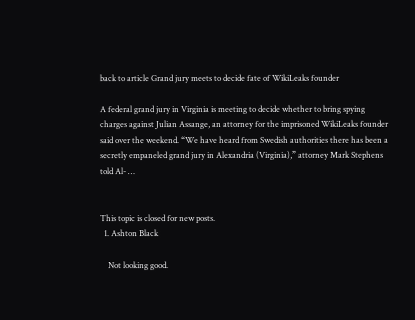back to article Grand jury meets to decide fate of WikiLeaks founder

A federal grand jury in Virginia is meeting to decide whether to bring spying charges against Julian Assange, an attorney for the imprisoned WikiLeaks founder said over the weekend. “We have heard from Swedish authorities there has been a secretly empaneled grand jury in Alexandria (Virginia),” attorney Mark Stephens told Al- …


This topic is closed for new posts.
  1. Ashton Black

    Not looking good.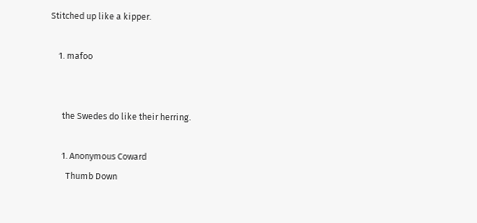Stitched up like a kipper.

    1. mafoo


      the Swedes do like their herring.

      1. Anonymous Coward
        Thumb Down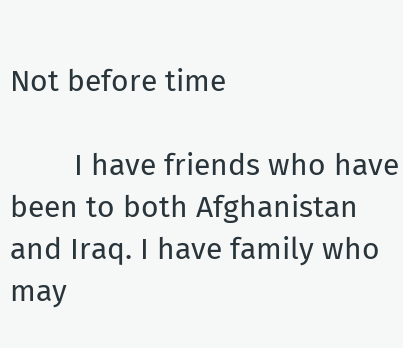Not before time

        I have friends who have been to both Afghanistan and Iraq. I have family who may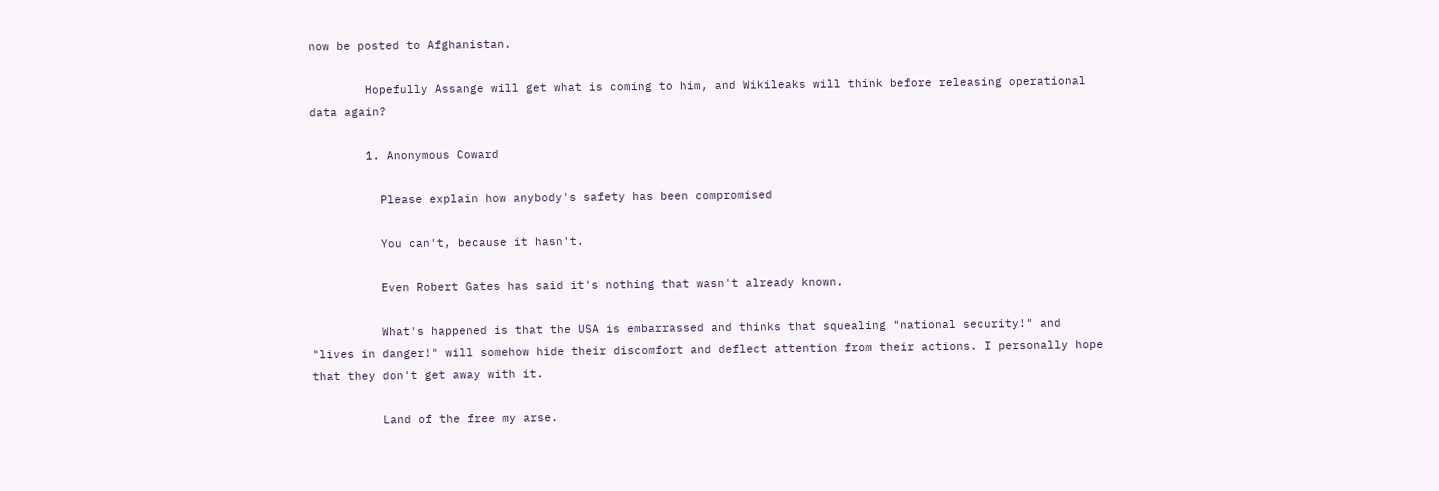now be posted to Afghanistan.

        Hopefully Assange will get what is coming to him, and Wikileaks will think before releasing operational data again?

        1. Anonymous Coward

          Please explain how anybody's safety has been compromised

          You can't, because it hasn't.

          Even Robert Gates has said it's nothing that wasn't already known.

          What's happened is that the USA is embarrassed and thinks that squealing "national security!" and "lives in danger!" will somehow hide their discomfort and deflect attention from their actions. I personally hope that they don't get away with it.

          Land of the free my arse.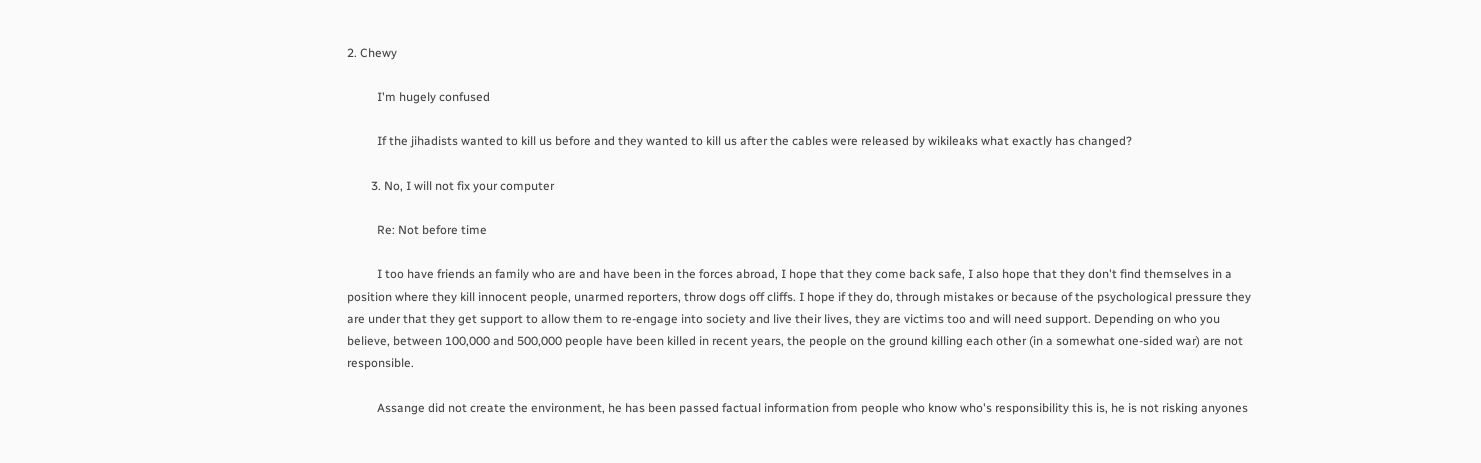2. Chewy

          I'm hugely confused

          If the jihadists wanted to kill us before and they wanted to kill us after the cables were released by wikileaks what exactly has changed?

        3. No, I will not fix your computer

          Re: Not before time

          I too have friends an family who are and have been in the forces abroad, I hope that they come back safe, I also hope that they don't find themselves in a position where they kill innocent people, unarmed reporters, throw dogs off cliffs. I hope if they do, through mistakes or because of the psychological pressure they are under that they get support to allow them to re-engage into society and live their lives, they are victims too and will need support. Depending on who you believe, between 100,000 and 500,000 people have been killed in recent years, the people on the ground killing each other (in a somewhat one-sided war) are not responsible.

          Assange did not create the environment, he has been passed factual information from people who know who's responsibility this is, he is not risking anyones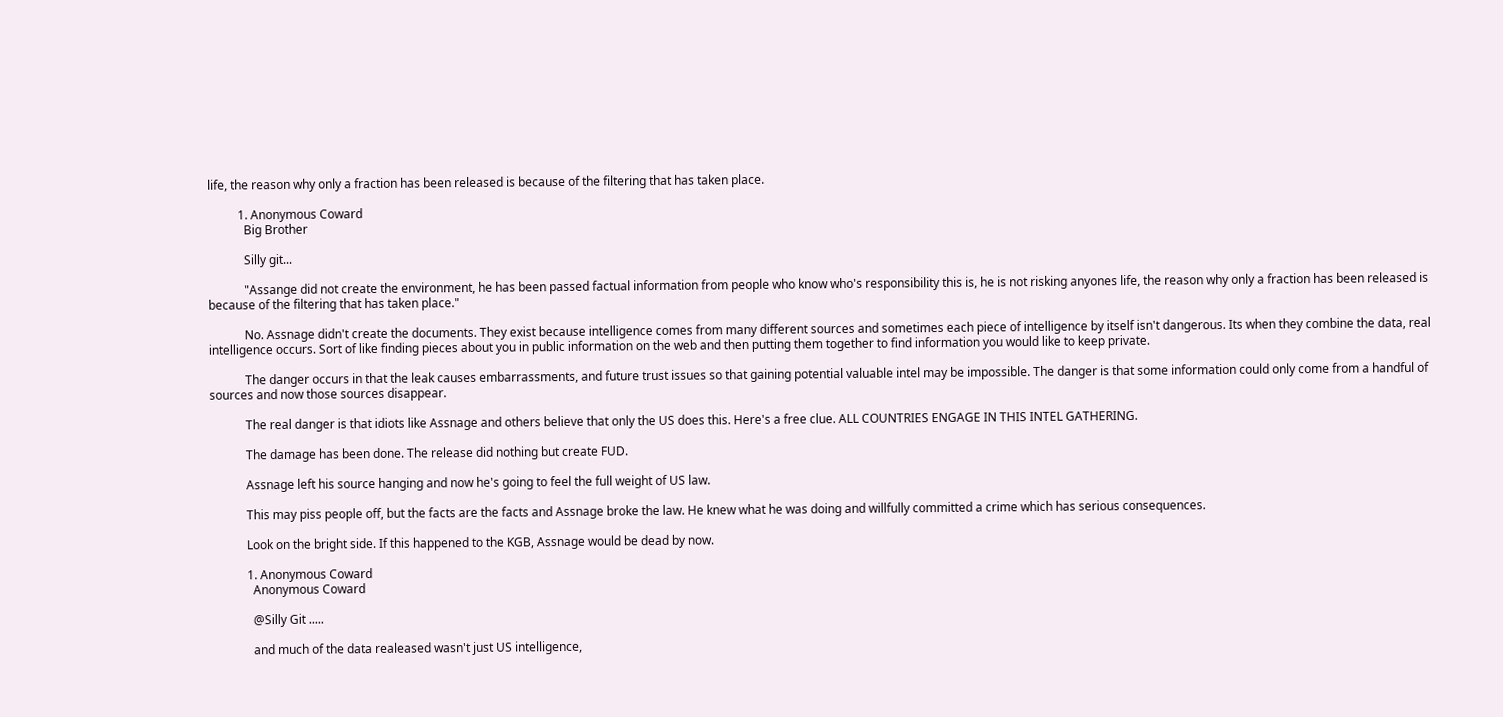life, the reason why only a fraction has been released is because of the filtering that has taken place.

          1. Anonymous Coward
            Big Brother

            Silly git...

            "Assange did not create the environment, he has been passed factual information from people who know who's responsibility this is, he is not risking anyones life, the reason why only a fraction has been released is because of the filtering that has taken place."

            No. Assnage didn't create the documents. They exist because intelligence comes from many different sources and sometimes each piece of intelligence by itself isn't dangerous. Its when they combine the data, real intelligence occurs. Sort of like finding pieces about you in public information on the web and then putting them together to find information you would like to keep private.

            The danger occurs in that the leak causes embarrassments, and future trust issues so that gaining potential valuable intel may be impossible. The danger is that some information could only come from a handful of sources and now those sources disappear.

            The real danger is that idiots like Assnage and others believe that only the US does this. Here's a free clue. ALL COUNTRIES ENGAGE IN THIS INTEL GATHERING.

            The damage has been done. The release did nothing but create FUD.

            Assnage left his source hanging and now he's going to feel the full weight of US law.

            This may piss people off, but the facts are the facts and Assnage broke the law. He knew what he was doing and willfully committed a crime which has serious consequences.

            Look on the bright side. If this happened to the KGB, Assnage would be dead by now.

            1. Anonymous Coward
              Anonymous Coward

              @Silly Git .....

              and much of the data realeased wasn't just US intelligence,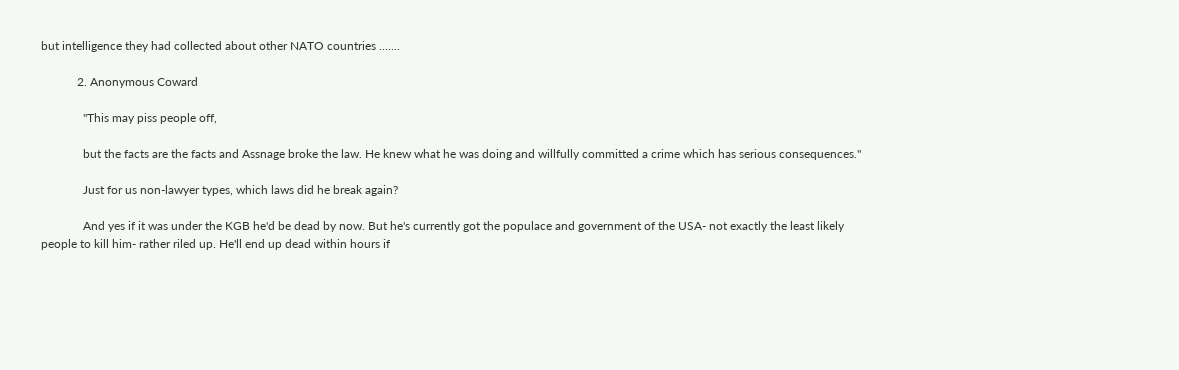but intelligence they had collected about other NATO countries .......

            2. Anonymous Coward

              "This may piss people off,

              but the facts are the facts and Assnage broke the law. He knew what he was doing and willfully committed a crime which has serious consequences."

              Just for us non-lawyer types, which laws did he break again?

              And yes if it was under the KGB he'd be dead by now. But he's currently got the populace and government of the USA- not exactly the least likely people to kill him- rather riled up. He'll end up dead within hours if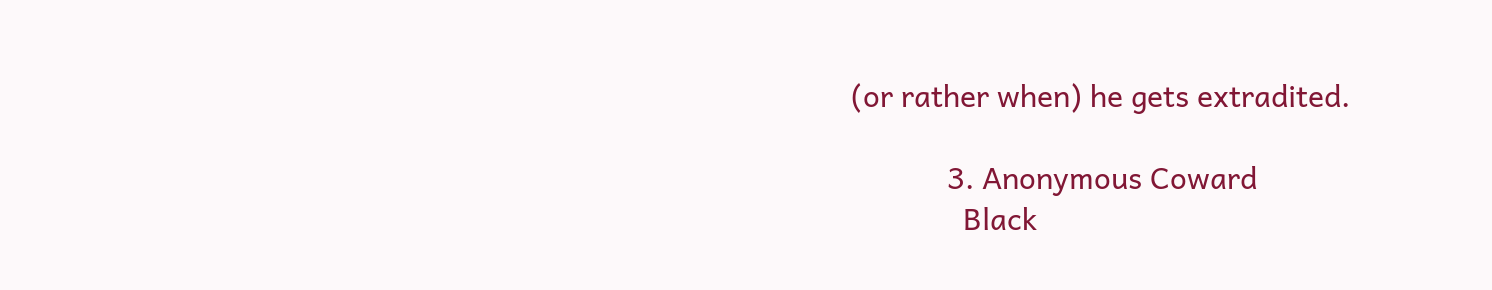(or rather when) he gets extradited.

            3. Anonymous Coward
              Black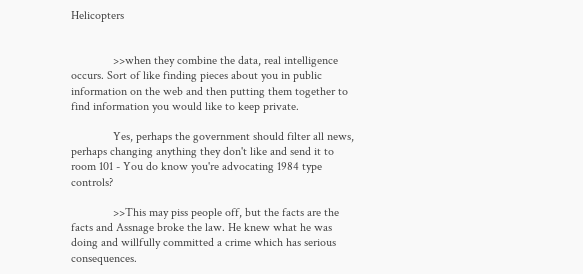Helicopters


              >>when they combine the data, real intelligence occurs. Sort of like finding pieces about you in public information on the web and then putting them together to find information you would like to keep private.

              Yes, perhaps the government should filter all news, perhaps changing anything they don't like and send it to room 101 - You do know you're advocating 1984 type controls?

              >>This may piss people off, but the facts are the facts and Assnage broke the law. He knew what he was doing and willfully committed a crime which has serious consequences.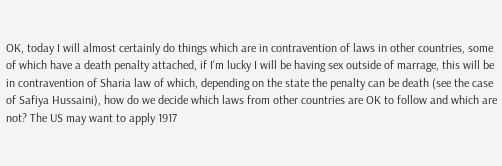OK, today I will almost certainly do things which are in contravention of laws in other countries, some of which have a death penalty attached, if I'm lucky I will be having sex outside of marrage, this will be in contravention of Sharia law of which, depending on the state the penalty can be death (see the case of Safiya Hussaini), how do we decide which laws from other countries are OK to follow and which are not? The US may want to apply 1917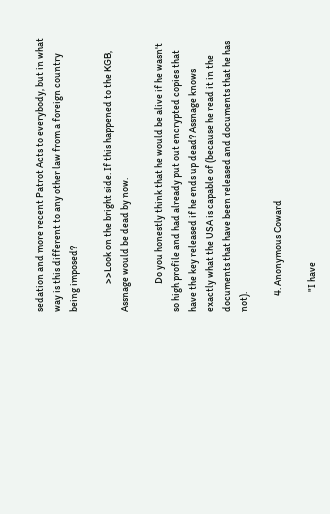sedation and more recent Patrot Acts to everybody, but in what way is this different to any other law from a foreign country being imposed?

              >>Look on the bright side. If this happened to the KGB, Assnage would be dead by now.

              Do you honestly think that he would be alive if he wasn't so high profile and had already put out encrypted copies that have the key released if he ends up dead? Assnage knows exactly what the USA is capable of (because he read it in the documents that have been released and documents that he has not).

        4. Anonymous Coward

          "I have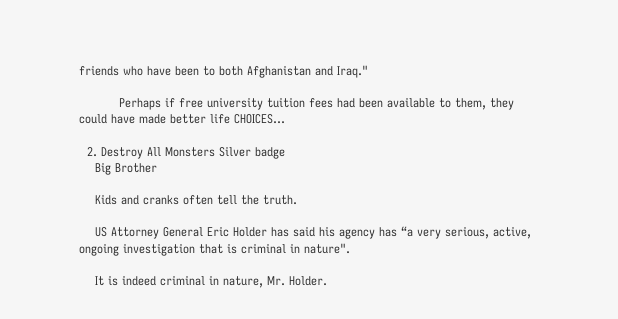friends who have been to both Afghanistan and Iraq."

          Perhaps if free university tuition fees had been available to them, they could have made better life CHOICES...

  2. Destroy All Monsters Silver badge
    Big Brother

    Kids and cranks often tell the truth.

    US Attorney General Eric Holder has said his agency has “a very serious, active, ongoing investigation that is criminal in nature".

    It is indeed criminal in nature, Mr. Holder.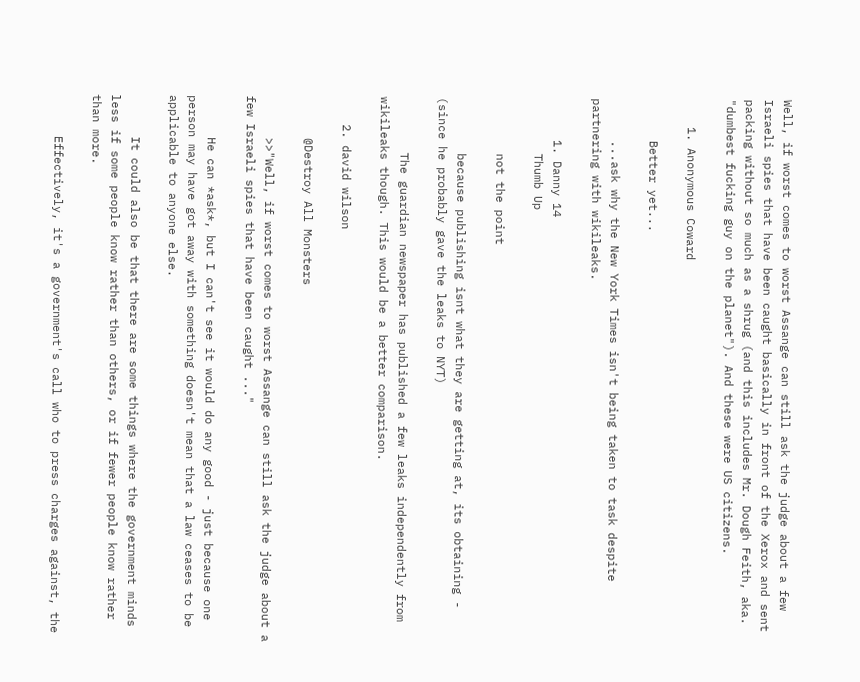Well, if worst comes to worst Assange can still ask the judge about a few Israeli spies that have been caught basically in front of the Xerox and sent packing without so much as a shrug (and this includes Mr. Dough Feith, aka. "dumbest fucking guy on the planet"). And these were US citizens.

    1. Anonymous Coward

      Better yet...

      ...ask why the New York Times isn't being taken to task despite partnering with wikileaks.

      1. Danny 14
        Thumb Up

        not the point

        because publishing isnt what they are getting at, its obtaining - (since he probably gave the leaks to NYT)

        The guardian newspaper has published a few leaks independently from wikileaks though. This would be a better comparison.

    2. david wilson

      @Destroy All Monsters

      >>"Well, if worst comes to worst Assange can still ask the judge about a few Israeli spies that have been caught ..."

      He can *ask*, but I can't see it would do any good - just because one person may have got away with something doesn't mean that a law ceases to be applicable to anyone else.

      It could also be that there are some things where the government minds less if some people know rather than others, or if fewer people know rather than more.

      Effectively, it's a government's call who to press charges against, the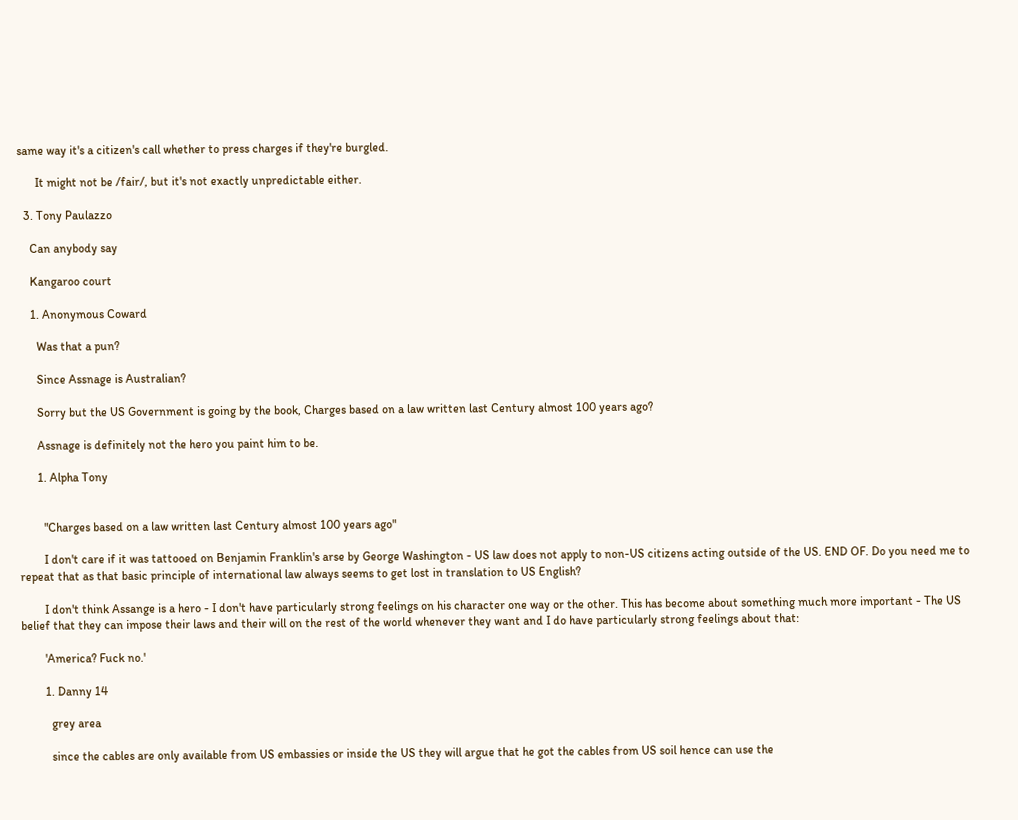same way it's a citizen's call whether to press charges if they're burgled.

      It might not be /fair/, but it's not exactly unpredictable either.

  3. Tony Paulazzo

    Can anybody say

    Kangaroo court

    1. Anonymous Coward

      Was that a pun?

      Since Assnage is Australian?

      Sorry but the US Government is going by the book, Charges based on a law written last Century almost 100 years ago?

      Assnage is definitely not the hero you paint him to be.

      1. Alpha Tony


        "Charges based on a law written last Century almost 100 years ago"

        I don't care if it was tattooed on Benjamin Franklin's arse by George Washington - US law does not apply to non-US citizens acting outside of the US. END OF. Do you need me to repeat that as that basic principle of international law always seems to get lost in translation to US English?

        I don't think Assange is a hero - I don't have particularly strong feelings on his character one way or the other. This has become about something much more important - The US belief that they can impose their laws and their will on the rest of the world whenever they want and I do have particularly strong feelings about that:

        'America? Fuck no.'

        1. Danny 14

          grey area

          since the cables are only available from US embassies or inside the US they will argue that he got the cables from US soil hence can use the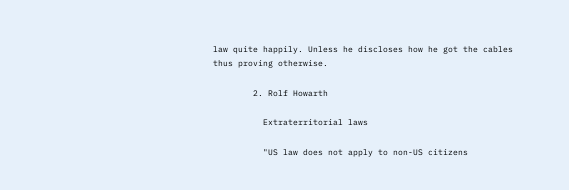law quite happily. Unless he discloses how he got the cables thus proving otherwise.

        2. Rolf Howarth

          Extraterritorial laws

          "US law does not apply to non-US citizens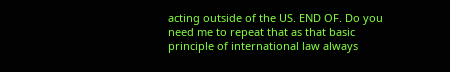acting outside of the US. END OF. Do you need me to repeat that as that basic principle of international law always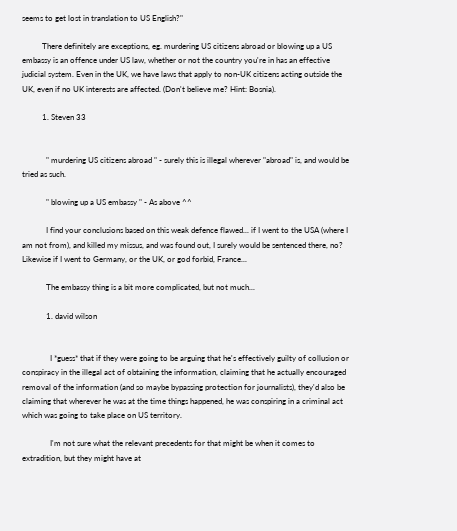seems to get lost in translation to US English?"

          There definitely are exceptions, eg. murdering US citizens abroad or blowing up a US embassy is an offence under US law, whether or not the country you're in has an effective judicial system. Even in the UK, we have laws that apply to non-UK citizens acting outside the UK, even if no UK interests are affected. (Don't believe me? Hint: Bosnia).

          1. Steven 33


            " murdering US citizens abroad " - surely this is illegal wherever "abroad" is, and would be tried as such.

            " blowing up a US embassy " - As above ^^

            I find your conclusions based on this weak defence flawed... if I went to the USA (where I am not from), and killed my missus, and was found out, I surely would be sentenced there, no? Likewise if I went to Germany, or the UK, or god forbid, France...

            The embassy thing is a bit more complicated, but not much...

            1. david wilson


              I *guess* that if they were going to be arguing that he's effectively guilty of collusion or conspiracy in the illegal act of obtaining the information, claiming that he actually encouraged removal of the information (and so maybe bypassing protection for journalists), they'd also be claiming that wherever he was at the time things happened, he was conspiring in a criminal act which was going to take place on US territory.

              I'm not sure what the relevant precedents for that might be when it comes to extradition, but they might have at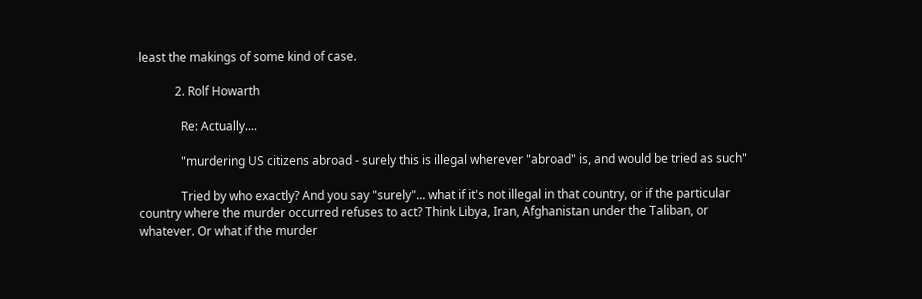least the makings of some kind of case.

            2. Rolf Howarth

              Re: Actually....

              "murdering US citizens abroad - surely this is illegal wherever "abroad" is, and would be tried as such"

              Tried by who exactly? And you say "surely"... what if it's not illegal in that country, or if the particular country where the murder occurred refuses to act? Think Libya, Iran, Afghanistan under the Taliban, or whatever. Or what if the murder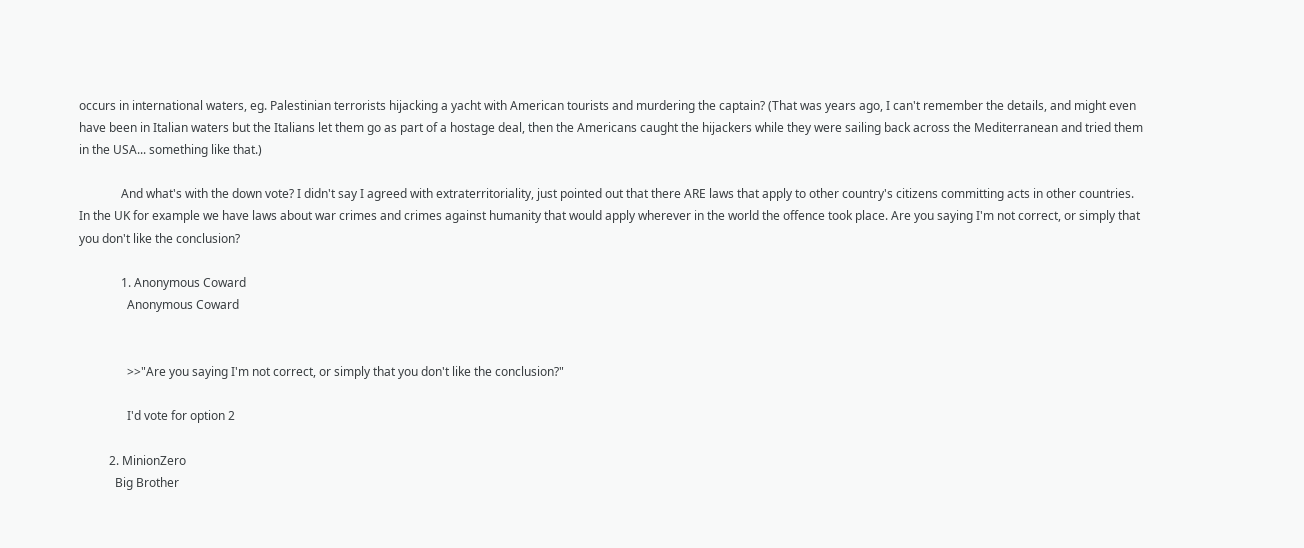occurs in international waters, eg. Palestinian terrorists hijacking a yacht with American tourists and murdering the captain? (That was years ago, I can't remember the details, and might even have been in Italian waters but the Italians let them go as part of a hostage deal, then the Americans caught the hijackers while they were sailing back across the Mediterranean and tried them in the USA... something like that.)

              And what's with the down vote? I didn't say I agreed with extraterritoriality, just pointed out that there ARE laws that apply to other country's citizens committing acts in other countries. In the UK for example we have laws about war crimes and crimes against humanity that would apply wherever in the world the offence took place. Are you saying I'm not correct, or simply that you don't like the conclusion?

              1. Anonymous Coward
                Anonymous Coward


                >>"Are you saying I'm not correct, or simply that you don't like the conclusion?"

                I'd vote for option 2

          2. MinionZero
            Big Brother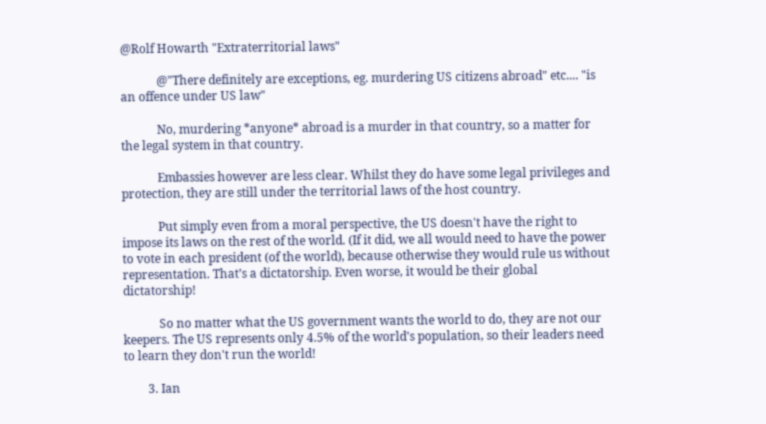@Rolf Howarth "Extraterritorial laws"

            @"There definitely are exceptions, eg. murdering US citizens abroad" etc.... "is an offence under US law"

            No, murdering *anyone* abroad is a murder in that country, so a matter for the legal system in that country.

            Embassies however are less clear. Whilst they do have some legal privileges and protection, they are still under the territorial laws of the host country.

            Put simply even from a moral perspective, the US doesn't have the right to impose its laws on the rest of the world. (If it did, we all would need to have the power to vote in each president (of the world), because otherwise they would rule us without representation. That’s a dictatorship. Even worse, it would be their global dictatorship!

            So no matter what the US government wants the world to do, they are not our keepers. The US represents only 4.5% of the world's population, so their leaders need to learn they don't run the world!

        3. Ian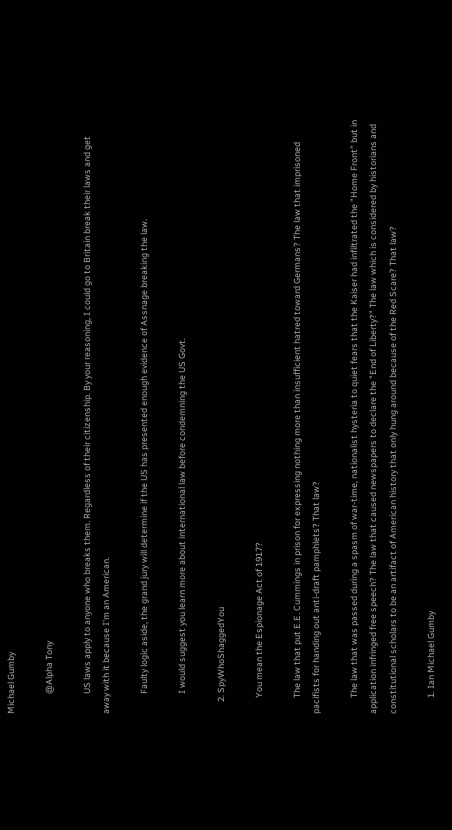Michael Gumby

          @Alpha Tony

          US laws apply to anyone who breaks them. Regardless of their citizenship. By your reasoning, I could go to Britain break their laws and get away with it because I'm an American.

          Faulty logic aside, the grand jury will determine if the US has presented enough evidence of Assnage breaking the law.

          I would suggest you learn more about international law before condemning the US Govt.

      2. SpyWhoShaggedYou

        You mean the Espionage Act of 1917?

        The law that put E.E. Cummings in prison for expressing nothing more than insufficient hatred toward Germans? The law that imprisoned pacifists for handing out anti-draft pamphlets? That law?

        The law that was passed during a spasm of war-time, nationalist hysteria to quiet fears that the Kaiser had infiltrated the "Home Front" but in application infringed free speech? The law that caused newspapers to declare the "End of Liberty?" The law which is considered by historians and constitutional scholars to be an artifact of American history that only hung around because of the Red Scare? That law?

        1. Ian Michael Gumby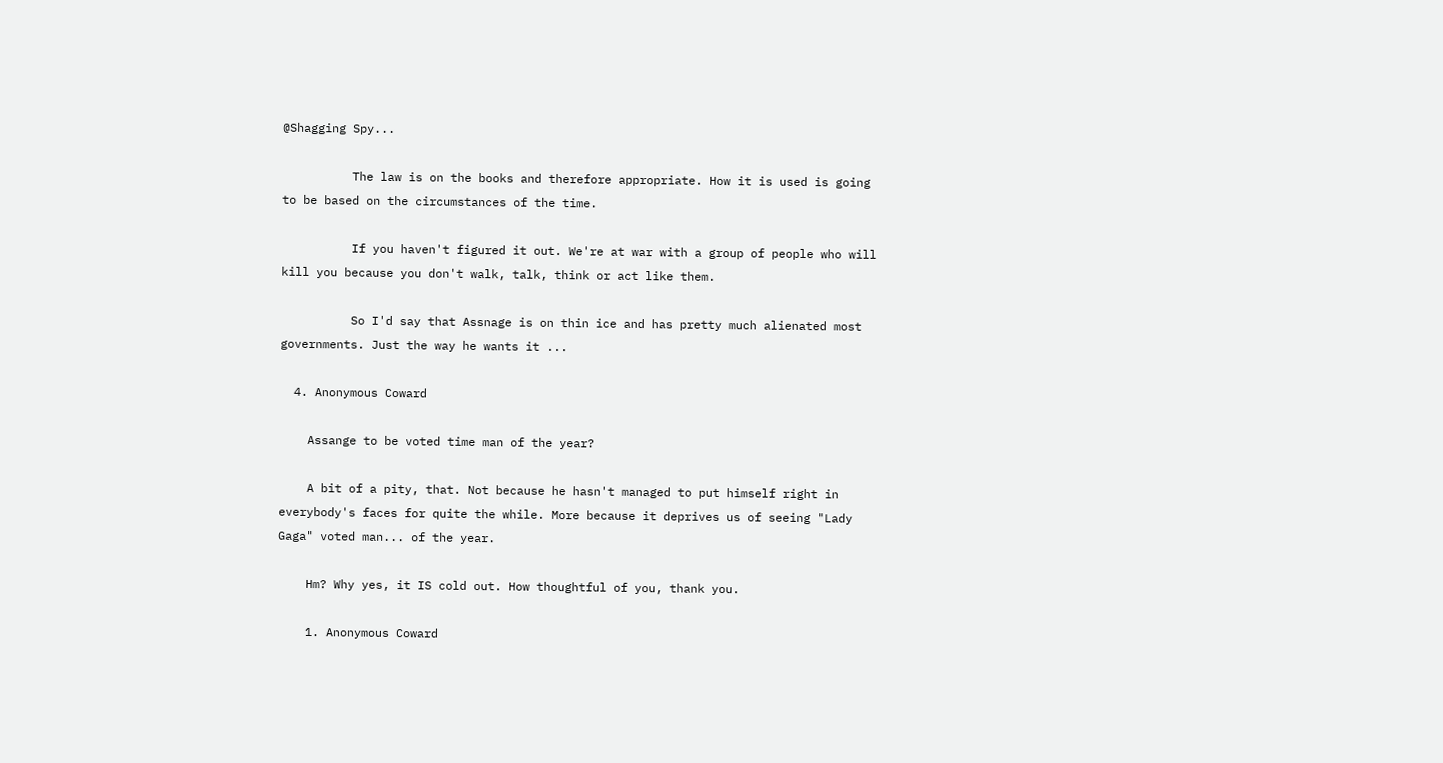@Shagging Spy...

          The law is on the books and therefore appropriate. How it is used is going to be based on the circumstances of the time.

          If you haven't figured it out. We're at war with a group of people who will kill you because you don't walk, talk, think or act like them.

          So I'd say that Assnage is on thin ice and has pretty much alienated most governments. Just the way he wants it ...

  4. Anonymous Coward

    Assange to be voted time man of the year?

    A bit of a pity, that. Not because he hasn't managed to put himself right in everybody's faces for quite the while. More because it deprives us of seeing "Lady Gaga" voted man... of the year.

    Hm? Why yes, it IS cold out. How thoughtful of you, thank you.

    1. Anonymous Coward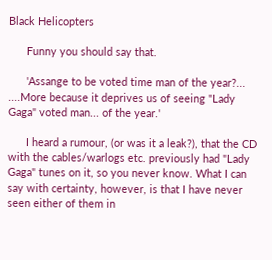Black Helicopters

      Funny you should say that.

      'Assange to be voted time man of the year?... ....More because it deprives us of seeing "Lady Gaga" voted man... of the year.'

      I heard a rumour, (or was it a leak?), that the CD with the cables/warlogs etc. previously had "Lady Gaga" tunes on it, so you never know. What I can say with certainty, however, is that I have never seen either of them in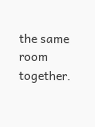the same room together.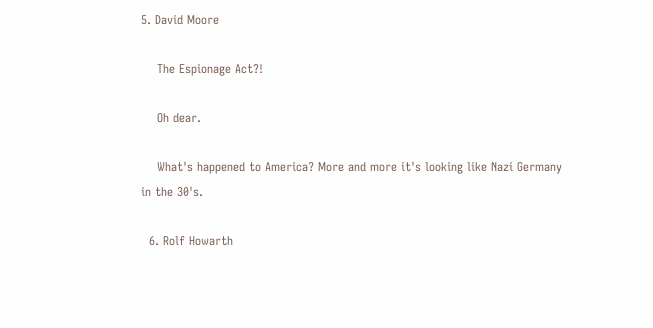5. David Moore

    The Espionage Act?!

    Oh dear.

    What's happened to America? More and more it's looking like Nazi Germany in the 30's.

  6. Rolf Howarth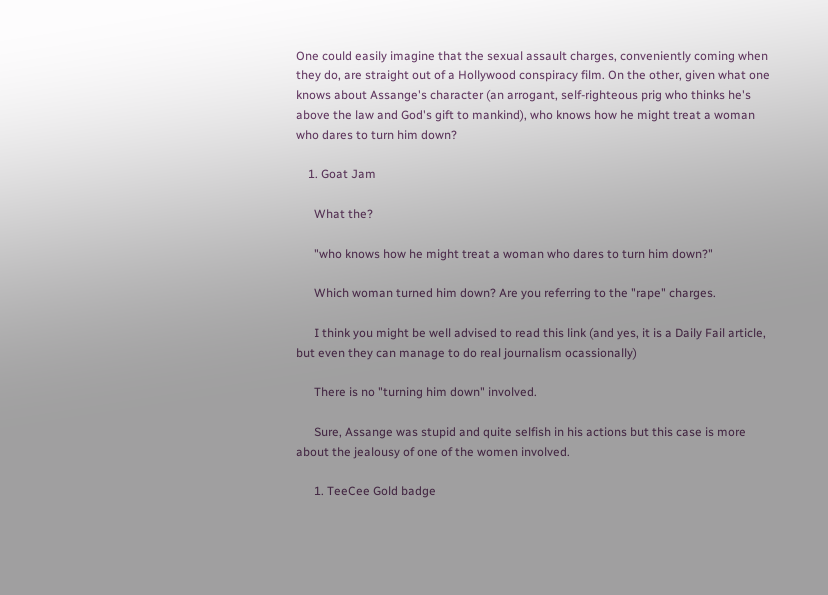One could easily imagine that the sexual assault charges, conveniently coming when they do, are straight out of a Hollywood conspiracy film. On the other, given what one knows about Assange's character (an arrogant, self-righteous prig who thinks he's above the law and God's gift to mankind), who knows how he might treat a woman who dares to turn him down?

    1. Goat Jam

      What the?

      "who knows how he might treat a woman who dares to turn him down?"

      Which woman turned him down? Are you referring to the "rape" charges.

      I think you might be well advised to read this link (and yes, it is a Daily Fail article, but even they can manage to do real journalism ocassionally)

      There is no "turning him down" involved.

      Sure, Assange was stupid and quite selfish in his actions but this case is more about the jealousy of one of the women involved.

      1. TeeCee Gold badge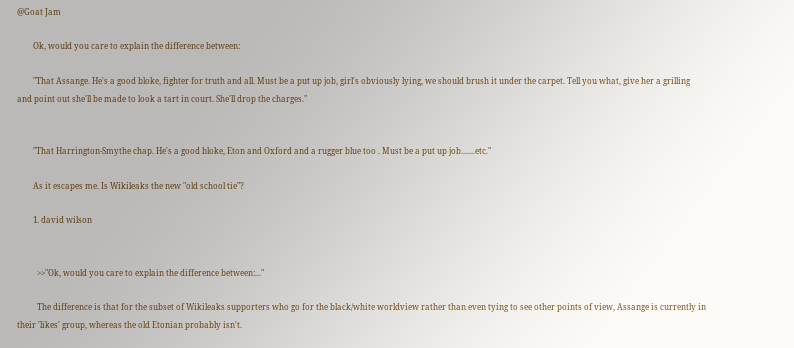@Goat Jam

        Ok, would you care to explain the difference between:

        "That Assange. He's a good bloke, fighter for truth and all. Must be a put up job, girl's obviously lying, we should brush it under the carpet. Tell you what, give her a grilling and point out she'll be made to look a tart in court. She'll drop the charges."


        "That Harrington-Smythe chap. He's a good bloke, Eton and Oxford and a rugger blue too . Must be a put up job.......etc."

        As it escapes me. Is Wikileaks the new "old school tie"?

        1. david wilson


          >>"Ok, would you care to explain the difference between:..."

          The difference is that for the subset of Wikileaks supporters who go for the black/white worldview rather than even tying to see other points of view, Assange is currently in their 'likes' group, whereas the old Etonian probably isn't.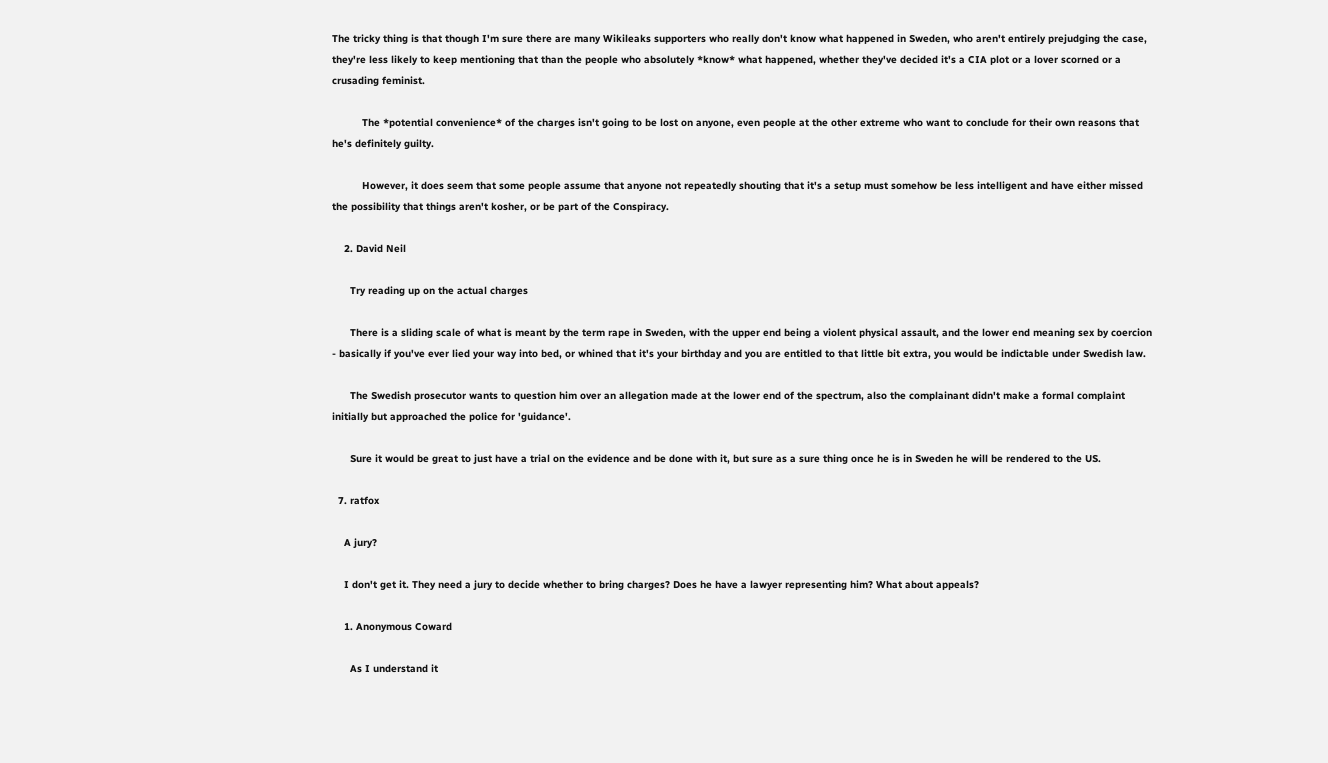The tricky thing is that though I'm sure there are many Wikileaks supporters who really don't know what happened in Sweden, who aren't entirely prejudging the case, they're less likely to keep mentioning that than the people who absolutely *know* what happened, whether they've decided it's a CIA plot or a lover scorned or a crusading feminist.

          The *potential convenience* of the charges isn't going to be lost on anyone, even people at the other extreme who want to conclude for their own reasons that he's definitely guilty.

          However, it does seem that some people assume that anyone not repeatedly shouting that it's a setup must somehow be less intelligent and have either missed the possibility that things aren't kosher, or be part of the Conspiracy.

    2. David Neil

      Try reading up on the actual charges

      There is a sliding scale of what is meant by the term rape in Sweden, with the upper end being a violent physical assault, and the lower end meaning sex by coercion - basically if you've ever lied your way into bed, or whined that it's your birthday and you are entitled to that little bit extra, you would be indictable under Swedish law.

      The Swedish prosecutor wants to question him over an allegation made at the lower end of the spectrum, also the complainant didn't make a formal complaint initially but approached the police for 'guidance'.

      Sure it would be great to just have a trial on the evidence and be done with it, but sure as a sure thing once he is in Sweden he will be rendered to the US.

  7. ratfox

    A jury?

    I don't get it. They need a jury to decide whether to bring charges? Does he have a lawyer representing him? What about appeals?

    1. Anonymous Coward

      As I understand it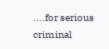....for serious criminal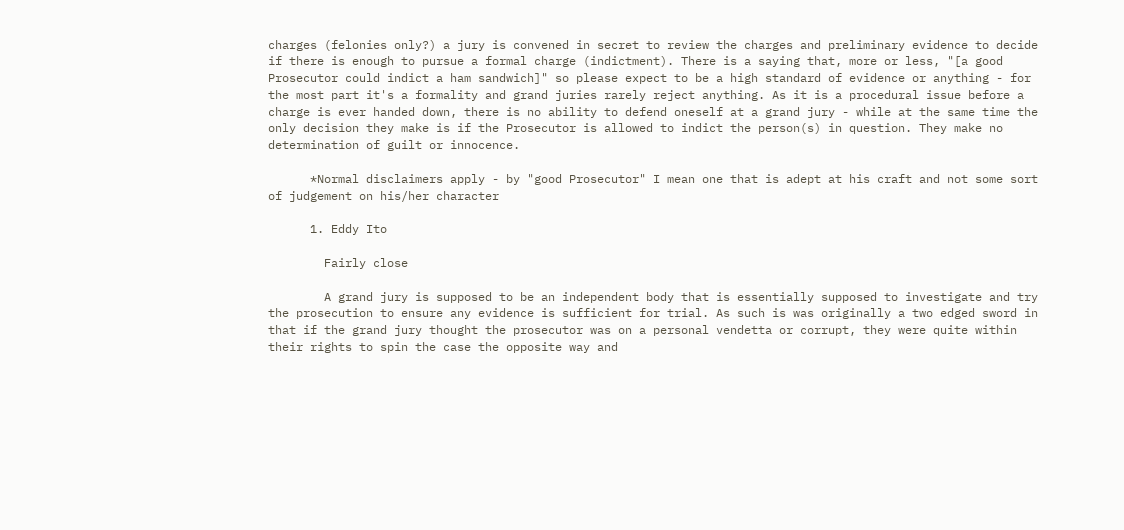charges (felonies only?) a jury is convened in secret to review the charges and preliminary evidence to decide if there is enough to pursue a formal charge (indictment). There is a saying that, more or less, "[a good Prosecutor could indict a ham sandwich]" so please expect to be a high standard of evidence or anything - for the most part it's a formality and grand juries rarely reject anything. As it is a procedural issue before a charge is ever handed down, there is no ability to defend oneself at a grand jury - while at the same time the only decision they make is if the Prosecutor is allowed to indict the person(s) in question. They make no determination of guilt or innocence.

      *Normal disclaimers apply - by "good Prosecutor" I mean one that is adept at his craft and not some sort of judgement on his/her character

      1. Eddy Ito

        Fairly close

        A grand jury is supposed to be an independent body that is essentially supposed to investigate and try the prosecution to ensure any evidence is sufficient for trial. As such is was originally a two edged sword in that if the grand jury thought the prosecutor was on a personal vendetta or corrupt, they were quite within their rights to spin the case the opposite way and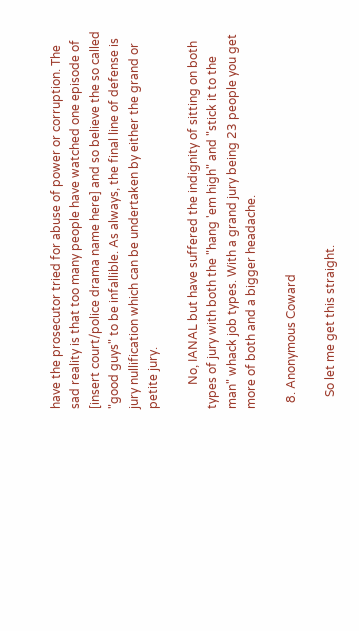have the prosecutor tried for abuse of power or corruption. The sad reality is that too many people have watched one episode of [insert court/police drama name here] and so believe the so called "good guys" to be infallible. As always, the final line of defense is jury nullification which can be undertaken by either the grand or petite jury.

        No, IANAL but have suffered the indignity of sitting on both types of jury with both the "hang 'em high" and "stick it to the man" whack job types. With a grand jury being 23 people you get more of both and a bigger headache.

  8. Anonymous Coward

    So let me get this straight.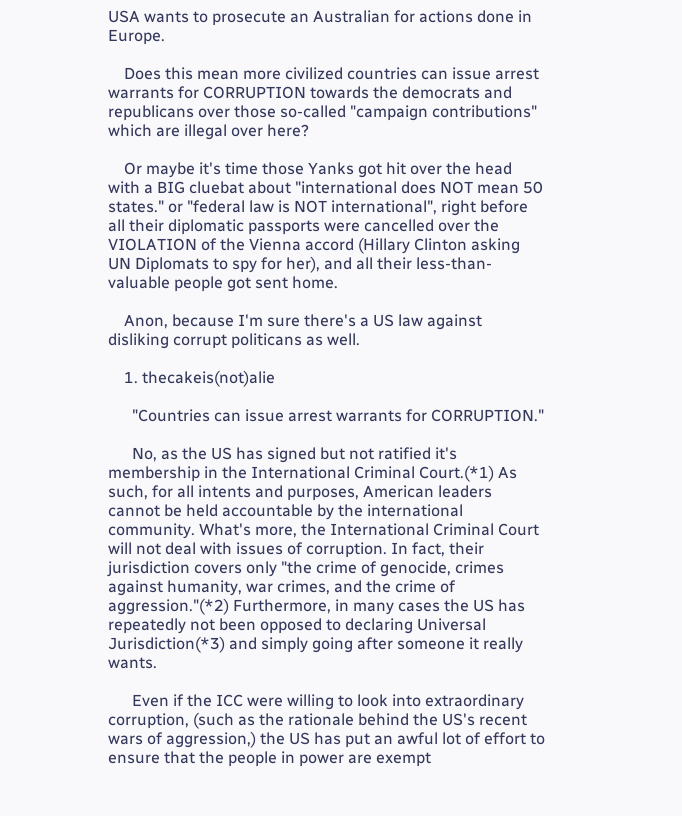USA wants to prosecute an Australian for actions done in Europe.

    Does this mean more civilized countries can issue arrest warrants for CORRUPTION towards the democrats and republicans over those so-called "campaign contributions" which are illegal over here?

    Or maybe it's time those Yanks got hit over the head with a BIG cluebat about "international does NOT mean 50 states." or "federal law is NOT international", right before all their diplomatic passports were cancelled over the VIOLATION of the Vienna accord (Hillary Clinton asking UN Diplomats to spy for her), and all their less-than-valuable people got sent home.

    Anon, because I'm sure there's a US law against disliking corrupt politicans as well.

    1. thecakeis(not)alie

      "Countries can issue arrest warrants for CORRUPTION."

      No, as the US has signed but not ratified it's membership in the International Criminal Court.(*1) As such, for all intents and purposes, American leaders cannot be held accountable by the international community. What's more, the International Criminal Court will not deal with issues of corruption. In fact, their jurisdiction covers only "the crime of genocide, crimes against humanity, war crimes, and the crime of aggression."(*2) Furthermore, in many cases the US has repeatedly not been opposed to declaring Universal Jurisdiction(*3) and simply going after someone it really wants.

      Even if the ICC were willing to look into extraordinary corruption, (such as the rationale behind the US's recent wars of aggression,) the US has put an awful lot of effort to ensure that the people in power are exempt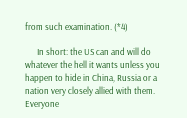from such examination. (*4)

      In short: the US can and will do whatever the hell it wants unless you happen to hide in China, Russia or a nation very closely allied with them. Everyone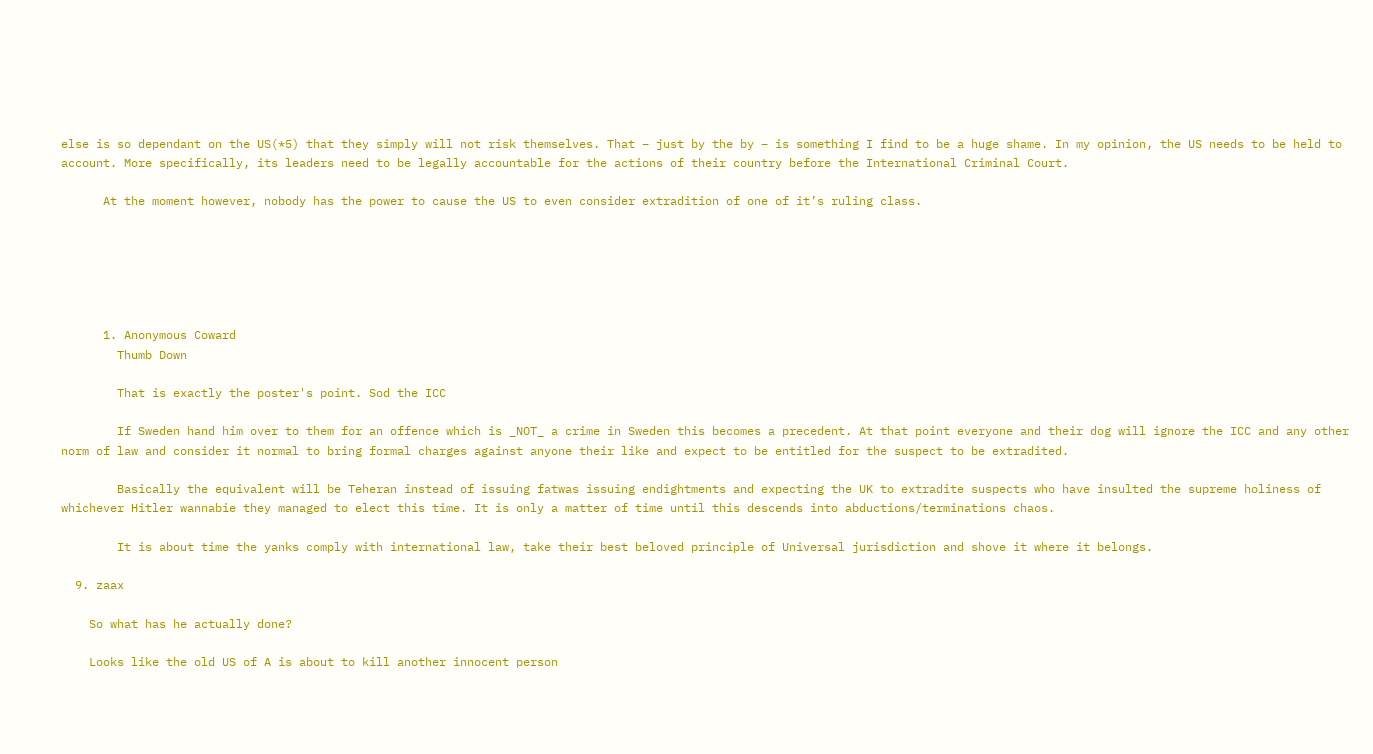else is so dependant on the US(*5) that they simply will not risk themselves. That – just by the by – is something I find to be a huge shame. In my opinion, the US needs to be held to account. More specifically, its leaders need to be legally accountable for the actions of their country before the International Criminal Court.

      At the moment however, nobody has the power to cause the US to even consider extradition of one of it’s ruling class.






      1. Anonymous Coward
        Thumb Down

        That is exactly the poster's point. Sod the ICC

        If Sweden hand him over to them for an offence which is _NOT_ a crime in Sweden this becomes a precedent. At that point everyone and their dog will ignore the ICC and any other norm of law and consider it normal to bring formal charges against anyone their like and expect to be entitled for the suspect to be extradited.

        Basically the equivalent will be Teheran instead of issuing fatwas issuing endightments and expecting the UK to extradite suspects who have insulted the supreme holiness of whichever Hitler wannabie they managed to elect this time. It is only a matter of time until this descends into abductions/terminations chaos.

        It is about time the yanks comply with international law, take their best beloved principle of Universal jurisdiction and shove it where it belongs.

  9. zaax

    So what has he actually done?

    Looks like the old US of A is about to kill another innocent person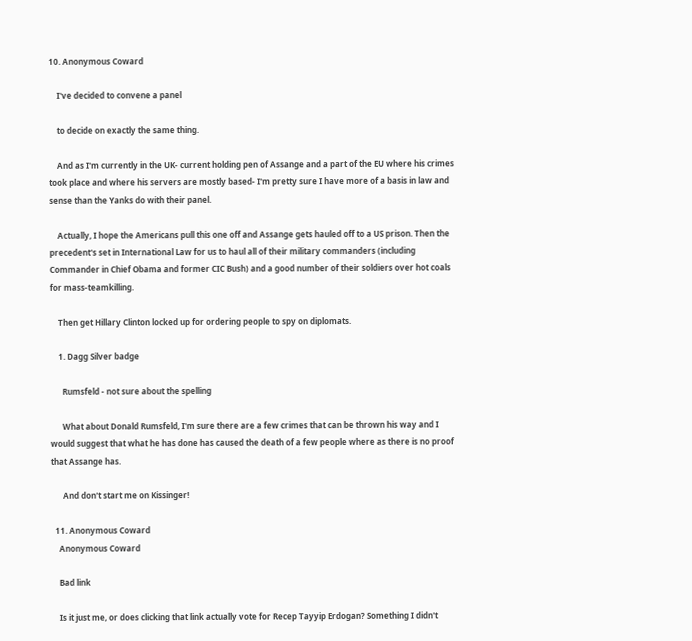10. Anonymous Coward

    I've decided to convene a panel

    to decide on exactly the same thing.

    And as I'm currently in the UK- current holding pen of Assange and a part of the EU where his crimes took place and where his servers are mostly based- I'm pretty sure I have more of a basis in law and sense than the Yanks do with their panel.

    Actually, I hope the Americans pull this one off and Assange gets hauled off to a US prison. Then the precedent's set in International Law for us to haul all of their military commanders (including Commander in Chief Obama and former CIC Bush) and a good number of their soldiers over hot coals for mass-teamkilling.

    Then get Hillary Clinton locked up for ordering people to spy on diplomats.

    1. Dagg Silver badge

      Rumsfeld - not sure about the spelling

      What about Donald Rumsfeld, I'm sure there are a few crimes that can be thrown his way and I would suggest that what he has done has caused the death of a few people where as there is no proof that Assange has.

      And don't start me on Kissinger!

  11. Anonymous Coward
    Anonymous Coward

    Bad link

    Is it just me, or does clicking that link actually vote for Recep Tayyip Erdogan? Something I didn't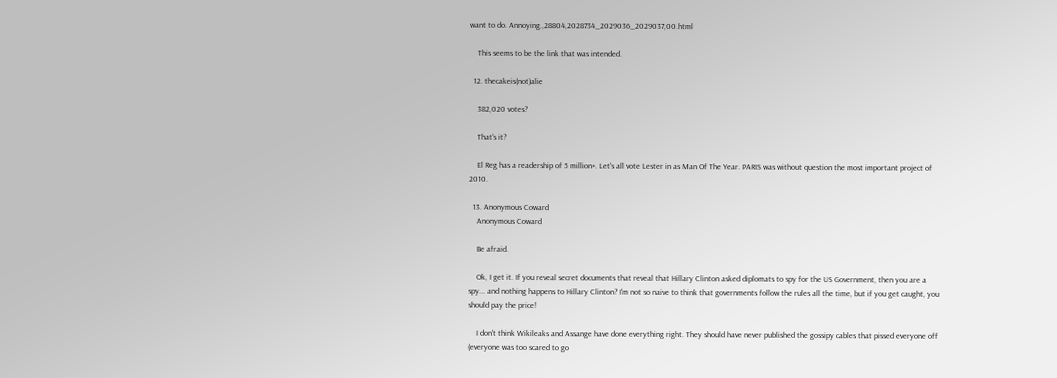want to do. Annoying.,28804,2028734_2029036_2029037,00.html

    This seems to be the link that was intended.

  12. thecakeis(not)alie

    382,020 votes?

    That's it?

    El Reg has a readership of 5 million+. Let's all vote Lester in as Man Of The Year. PARIS was without question the most important project of 2010.

  13. Anonymous Coward
    Anonymous Coward

    Be afraid.

    Ok, I get it. If you reveal secret documents that reveal that Hillary Clinton asked diplomats to spy for the US Government, then you are a spy... and nothing happens to Hillary Clinton? I'm not so naive to think that governments follow the rules all the time, but if you get caught, you should pay the price!

    I don't think Wikileaks and Assange have done everything right. They should have never published the gossipy cables that pissed everyone off (everyone was too scared to go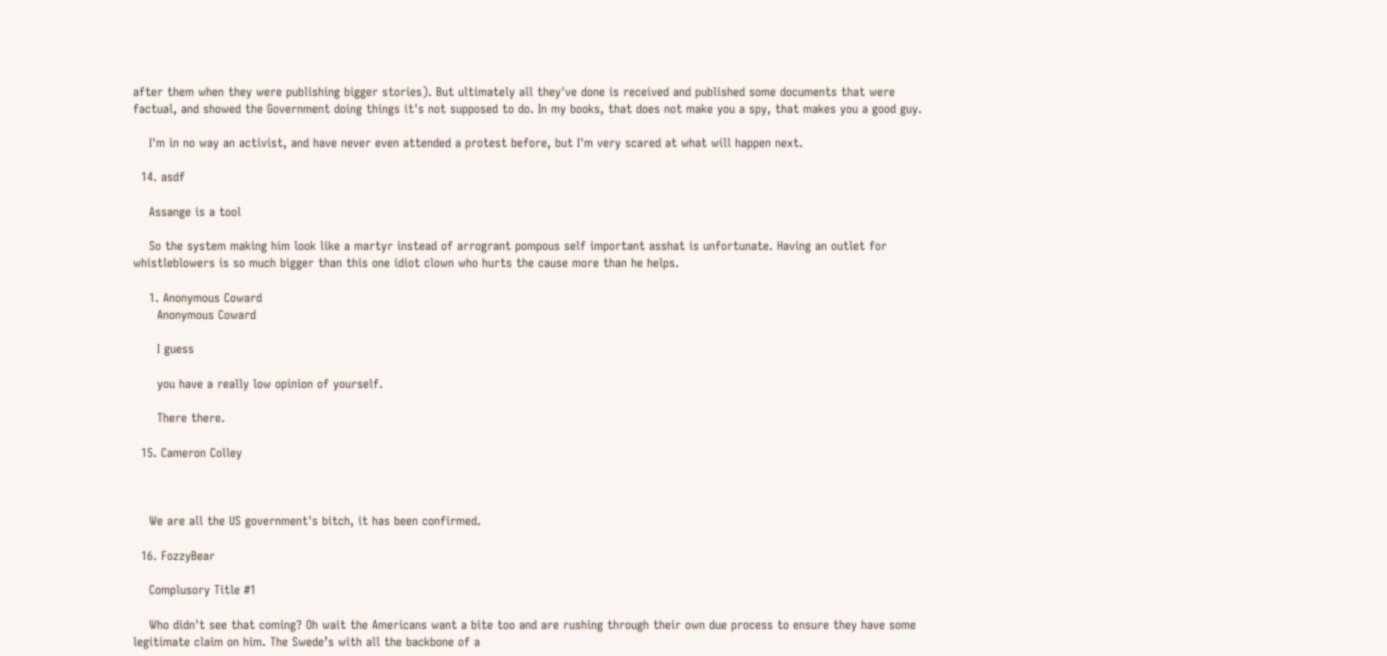after them when they were publishing bigger stories). But ultimately all they've done is received and published some documents that were factual, and showed the Government doing things it's not supposed to do. In my books, that does not make you a spy, that makes you a good guy.

    I'm in no way an activist, and have never even attended a protest before, but I'm very scared at what will happen next.

  14. asdf

    Assange is a tool

    So the system making him look like a martyr instead of arrogrant pompous self important asshat is unfortunate. Having an outlet for whistleblowers is so much bigger than this one idiot clown who hurts the cause more than he helps.

    1. Anonymous Coward
      Anonymous Coward

      I guess

      you have a really low opinion of yourself.

      There there.

  15. Cameron Colley



    We are all the US government's bitch, it has been confirmed.

  16. FozzyBear

    Complusory Title #1

    Who didn't see that coming? Oh wait the Americans want a bite too and are rushing through their own due process to ensure they have some legitimate claim on him. The Swede’s with all the backbone of a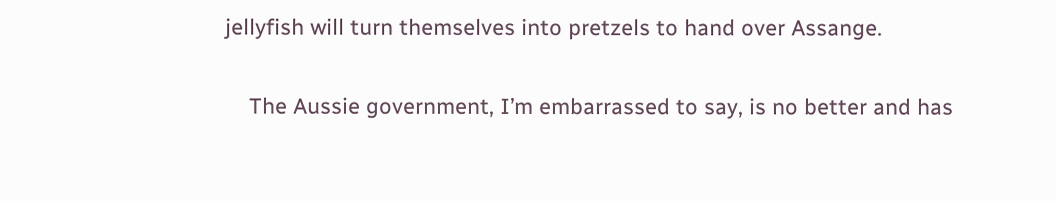jellyfish will turn themselves into pretzels to hand over Assange.

    The Aussie government, I’m embarrassed to say, is no better and has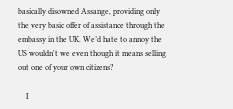basically disowned Assange, providing only the very basic offer of assistance through the embassy in the UK. We’d hate to annoy the US wouldn't we even though it means selling out one of your own citizens?

    I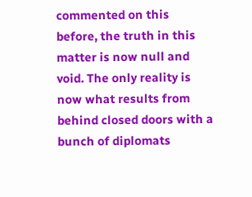commented on this before, the truth in this matter is now null and void. The only reality is now what results from behind closed doors with a bunch of diplomats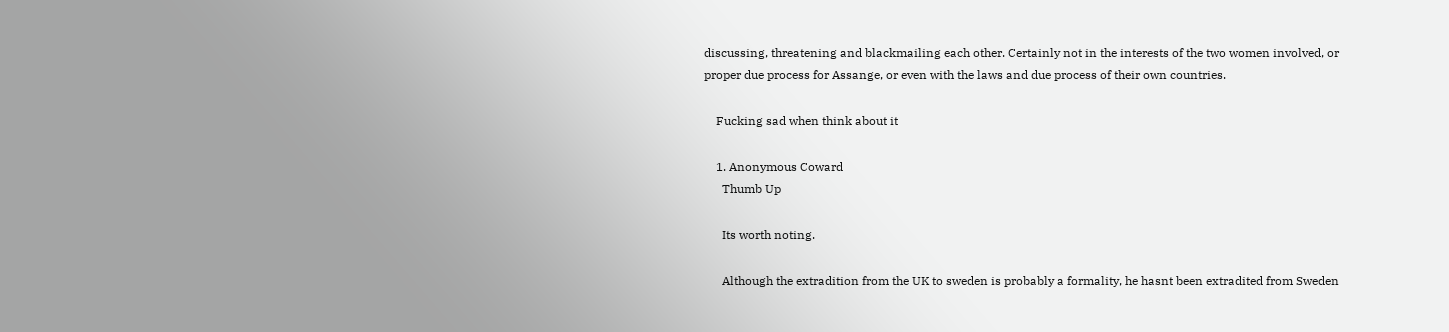discussing, threatening and blackmailing each other. Certainly not in the interests of the two women involved, or proper due process for Assange, or even with the laws and due process of their own countries.

    Fucking sad when think about it

    1. Anonymous Coward
      Thumb Up

      Its worth noting.

      Although the extradition from the UK to sweden is probably a formality, he hasnt been extradited from Sweden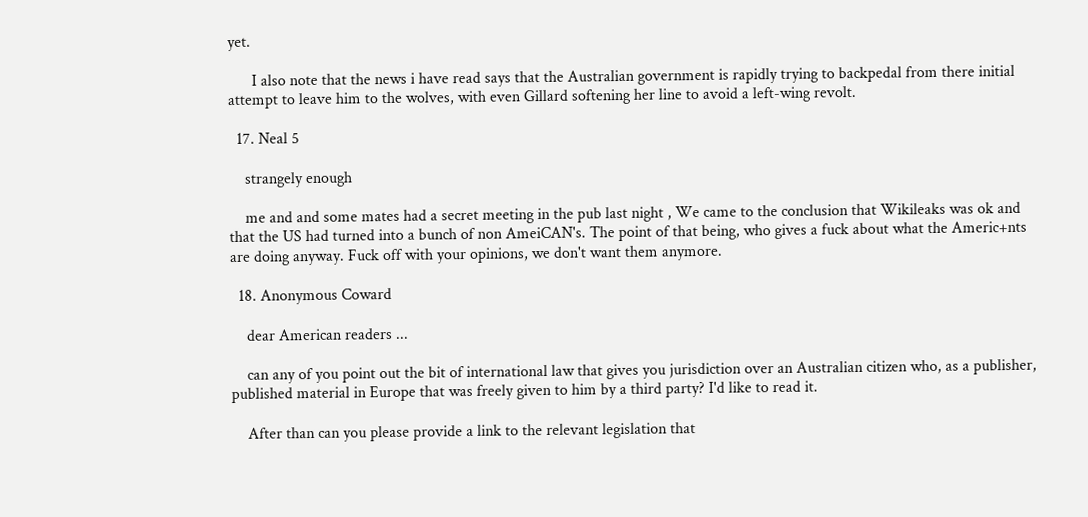yet.

      I also note that the news i have read says that the Australian government is rapidly trying to backpedal from there initial attempt to leave him to the wolves, with even Gillard softening her line to avoid a left-wing revolt.

  17. Neal 5

    strangely enough

    me and and some mates had a secret meeting in the pub last night , We came to the conclusion that Wikileaks was ok and that the US had turned into a bunch of non AmeiCAN's. The point of that being, who gives a fuck about what the Americ+nts are doing anyway. Fuck off with your opinions, we don't want them anymore.

  18. Anonymous Coward

    dear American readers ...

    can any of you point out the bit of international law that gives you jurisdiction over an Australian citizen who, as a publisher, published material in Europe that was freely given to him by a third party? I'd like to read it.

    After than can you please provide a link to the relevant legislation that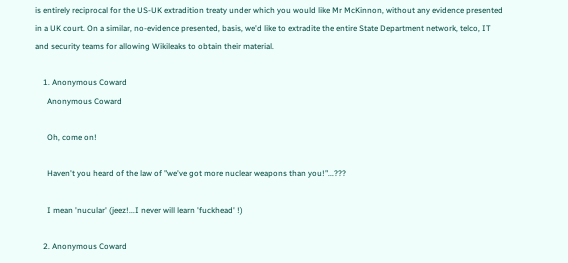is entirely reciprocal for the US-UK extradition treaty under which you would like Mr McKinnon, without any evidence presented in a UK court. On a similar, no-evidence presented, basis, we'd like to extradite the entire State Department network, telco, IT and security teams for allowing Wikileaks to obtain their material.

    1. Anonymous Coward
      Anonymous Coward

      Oh, come on!

      Haven't you heard of the law of "we've got more nuclear weapons than you!"...???

      I mean 'nucular' (jeez!...I never will learn 'fuckhead' !)

    2. Anonymous Coward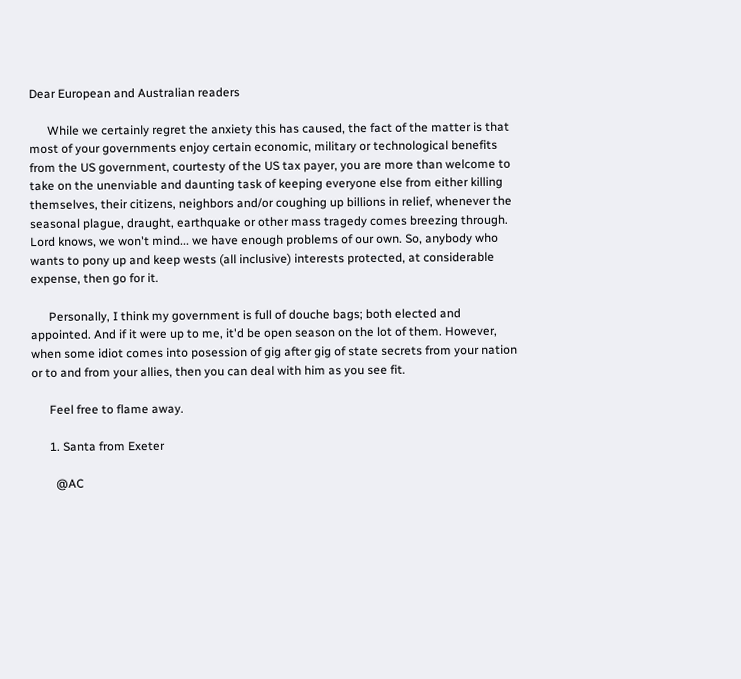Dear European and Australian readers

      While we certainly regret the anxiety this has caused, the fact of the matter is that most of your governments enjoy certain economic, military or technological benefits from the US government, courtesty of the US tax payer, you are more than welcome to take on the unenviable and daunting task of keeping everyone else from either killing themselves, their citizens, neighbors and/or coughing up billions in relief, whenever the seasonal plague, draught, earthquake or other mass tragedy comes breezing through. Lord knows, we won't mind... we have enough problems of our own. So, anybody who wants to pony up and keep wests (all inclusive) interests protected, at considerable expense, then go for it.

      Personally, I think my government is full of douche bags; both elected and appointed. And if it were up to me, it'd be open season on the lot of them. However, when some idiot comes into posession of gig after gig of state secrets from your nation or to and from your allies, then you can deal with him as you see fit.

      Feel free to flame away.

      1. Santa from Exeter

        @AC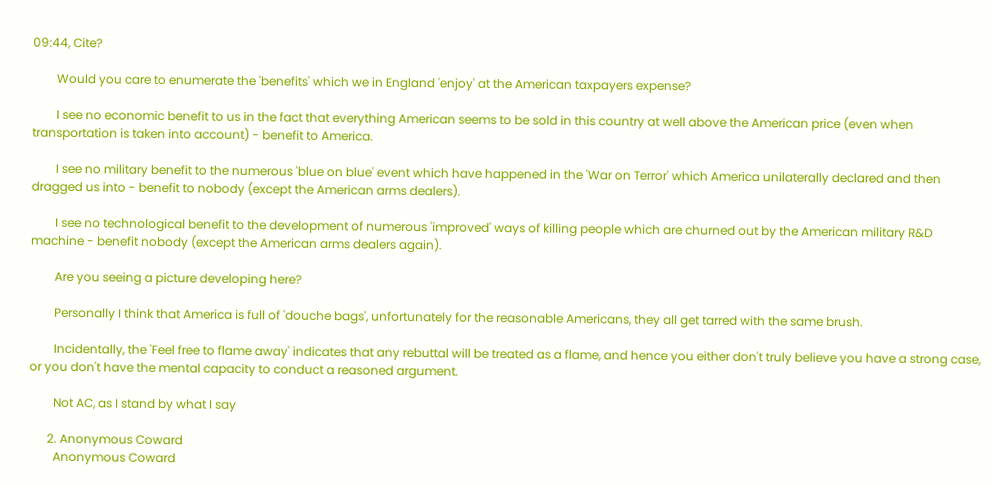09:44, Cite?

        Would you care to enumerate the 'benefits' which we in England 'enjoy' at the American taxpayers expense?

        I see no economic benefit to us in the fact that everything American seems to be sold in this country at well above the American price (even when transportation is taken into account) - benefit to America.

        I see no military benefit to the numerous 'blue on blue' event which have happened in the 'War on Terror' which America unilaterally declared and then dragged us into - benefit to nobody (except the American arms dealers).

        I see no technological benefit to the development of numerous 'improved' ways of killing people which are churned out by the American military R&D machine - benefit nobody (except the American arms dealers again).

        Are you seeing a picture developing here?

        Personally I think that America is full of 'douche bags', unfortunately for the reasonable Americans, they all get tarred with the same brush.

        Incidentally, the 'Feel free to flame away' indicates that any rebuttal will be treated as a flame, and hence you either don't truly believe you have a strong case, or you don't have the mental capacity to conduct a reasoned argument.

        Not AC, as I stand by what I say

      2. Anonymous Coward
        Anonymous Coward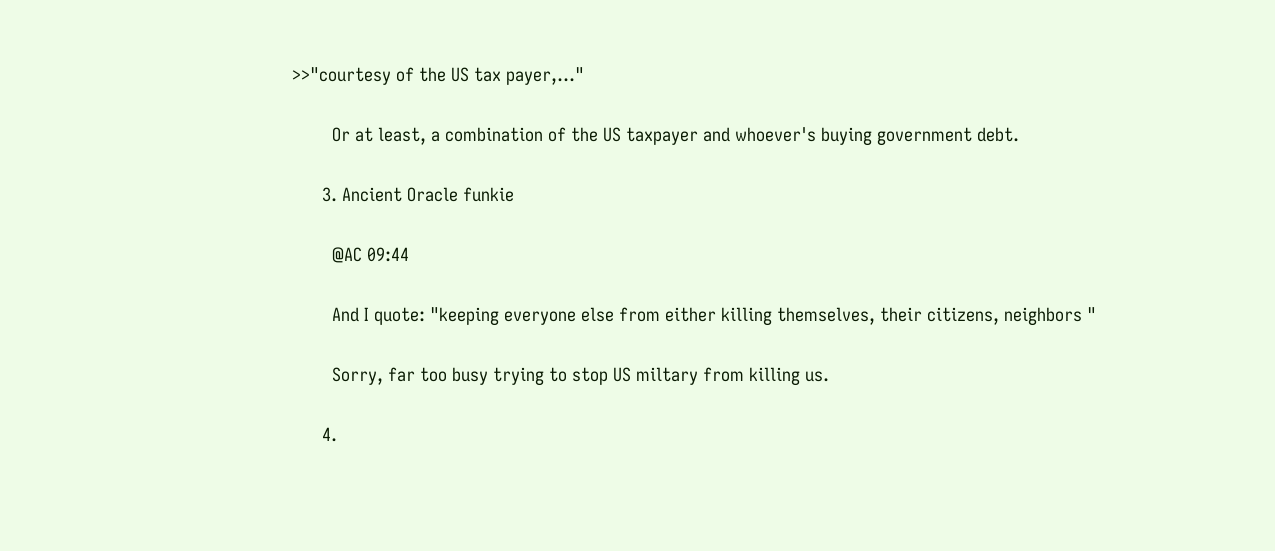>>"courtesy of the US tax payer,..."

        Or at least, a combination of the US taxpayer and whoever's buying government debt.

      3. Ancient Oracle funkie

        @AC 09:44

        And I quote: "keeping everyone else from either killing themselves, their citizens, neighbors "

        Sorry, far too busy trying to stop US miltary from killing us.

      4.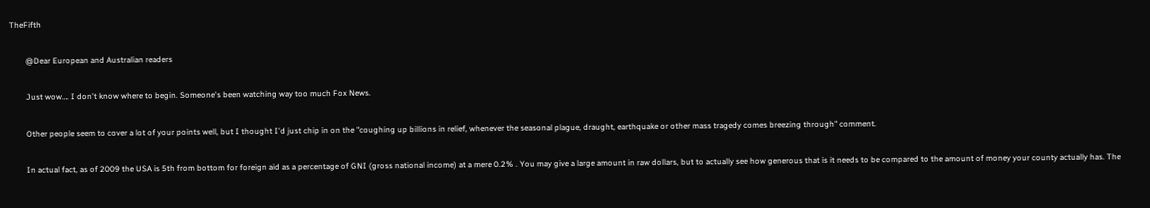TheFifth

        @Dear European and Australian readers

        Just wow…. I don't know where to begin. Someone's been watching way too much Fox News.

        Other people seem to cover a lot of your points well, but I thought I'd just chip in on the "coughing up billions in relief, whenever the seasonal plague, draught, earthquake or other mass tragedy comes breezing through" comment.

        In actual fact, as of 2009 the USA is 5th from bottom for foreign aid as a percentage of GNI (gross national income) at a mere 0.2% . You may give a large amount in raw dollars, but to actually see how generous that is it needs to be compared to the amount of money your county actually has. The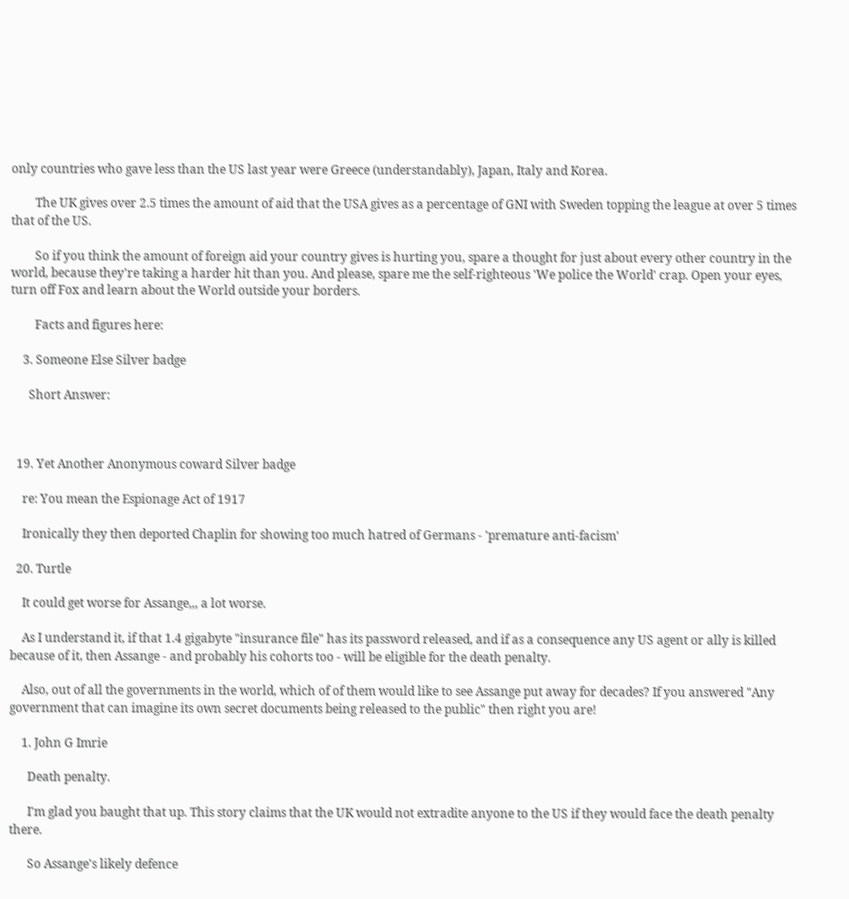only countries who gave less than the US last year were Greece (understandably), Japan, Italy and Korea.

        The UK gives over 2.5 times the amount of aid that the USA gives as a percentage of GNI with Sweden topping the league at over 5 times that of the US.

        So if you think the amount of foreign aid your country gives is hurting you, spare a thought for just about every other country in the world, because they're taking a harder hit than you. And please, spare me the self-righteous 'We police the World' crap. Open your eyes, turn off Fox and learn about the World outside your borders.

        Facts and figures here:

    3. Someone Else Silver badge

      Short Answer:



  19. Yet Another Anonymous coward Silver badge

    re: You mean the Espionage Act of 1917

    Ironically they then deported Chaplin for showing too much hatred of Germans - 'premature anti-facism'

  20. Turtle

    It could get worse for Assange,,, a lot worse.

    As I understand it, if that 1.4 gigabyte "insurance file" has its password released, and if as a consequence any US agent or ally is killed because of it, then Assange - and probably his cohorts too - will be eligible for the death penalty.

    Also, out of all the governments in the world, which of of them would like to see Assange put away for decades? If you answered "Any government that can imagine its own secret documents being released to the public" then right you are!

    1. John G Imrie

      Death penalty.

      I'm glad you baught that up. This story claims that the UK would not extradite anyone to the US if they would face the death penalty there.

      So Assange's likely defence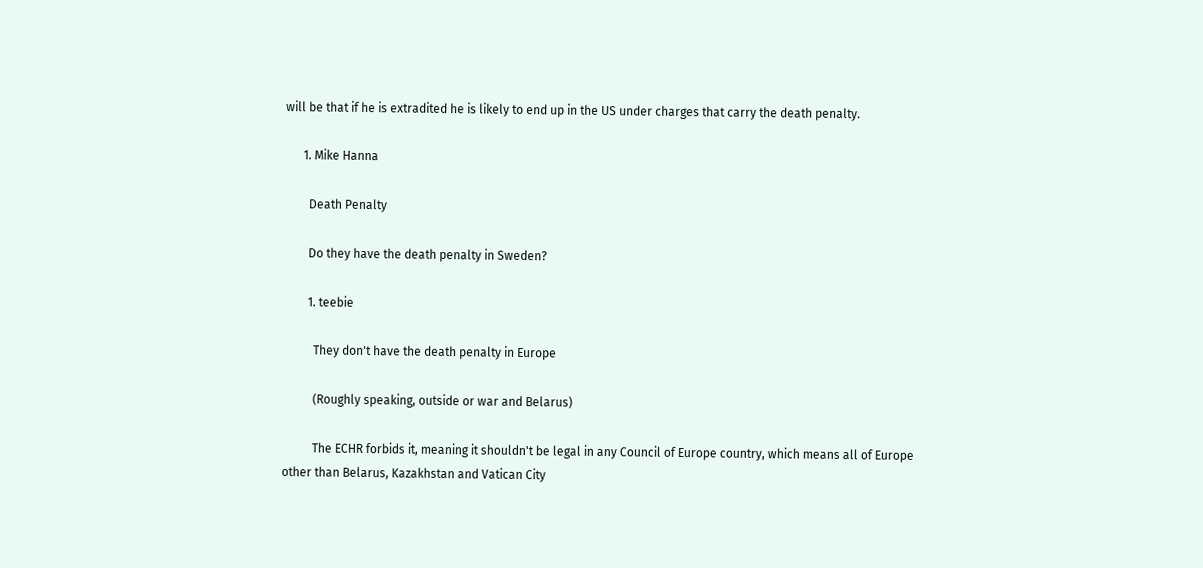will be that if he is extradited he is likely to end up in the US under charges that carry the death penalty.

      1. Mike Hanna

        Death Penalty

        Do they have the death penalty in Sweden?

        1. teebie

          They don't have the death penalty in Europe

          (Roughly speaking, outside or war and Belarus)

          The ECHR forbids it, meaning it shouldn't be legal in any Council of Europe country, which means all of Europe other than Belarus, Kazakhstan and Vatican City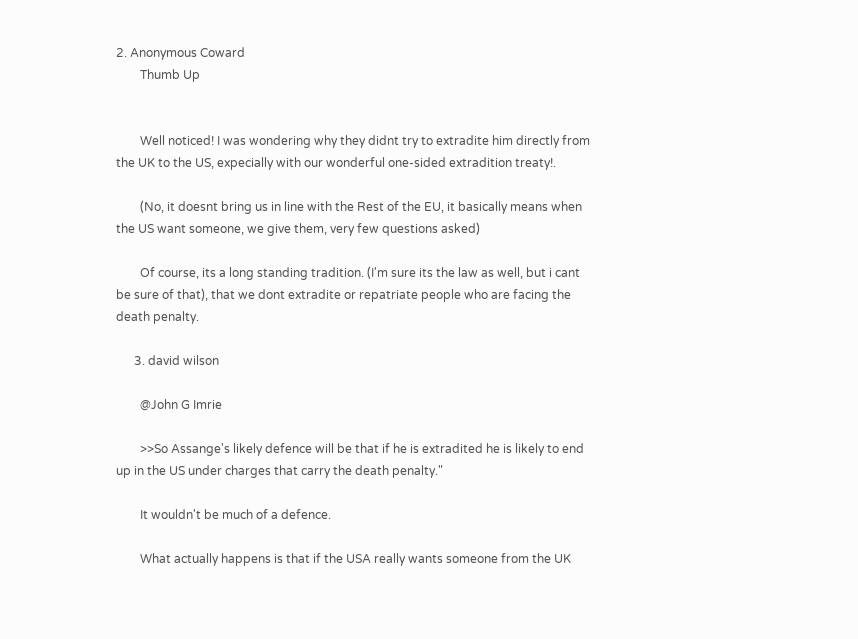2. Anonymous Coward
        Thumb Up


        Well noticed! I was wondering why they didnt try to extradite him directly from the UK to the US, expecially with our wonderful one-sided extradition treaty!.

        (No, it doesnt bring us in line with the Rest of the EU, it basically means when the US want someone, we give them, very few questions asked)

        Of course, its a long standing tradition. (I'm sure its the law as well, but i cant be sure of that), that we dont extradite or repatriate people who are facing the death penalty.

      3. david wilson

        @John G Imrie

        >>So Assange's likely defence will be that if he is extradited he is likely to end up in the US under charges that carry the death penalty."

        It wouldn't be much of a defence.

        What actually happens is that if the USA really wants someone from the UK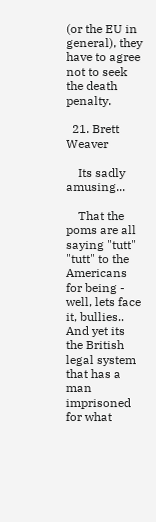(or the EU in general), they have to agree not to seek the death penalty.

  21. Brett Weaver

    Its sadly amusing...

    That the poms are all saying "tutt" "tutt" to the Americans for being - well, lets face it, bullies.. And yet its the British legal system that has a man imprisoned for what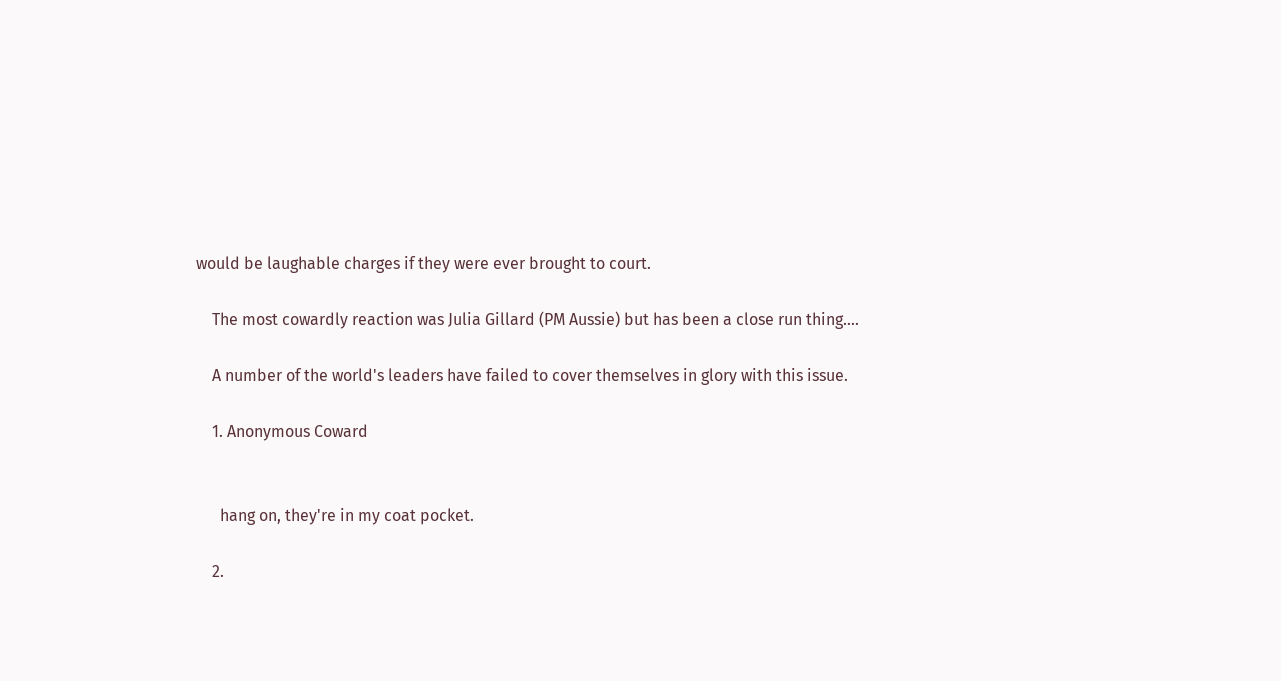would be laughable charges if they were ever brought to court.

    The most cowardly reaction was Julia Gillard (PM Aussie) but has been a close run thing....

    A number of the world's leaders have failed to cover themselves in glory with this issue.

    1. Anonymous Coward


      hang on, they're in my coat pocket.

    2.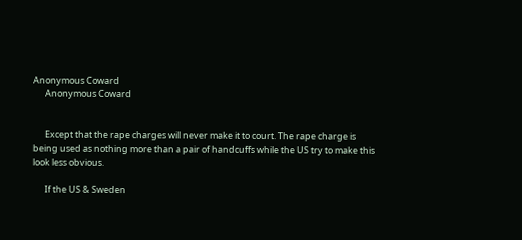Anonymous Coward
      Anonymous Coward


      Except that the rape charges will never make it to court. The rape charge is being used as nothing more than a pair of handcuffs while the US try to make this look less obvious.

      If the US & Sweden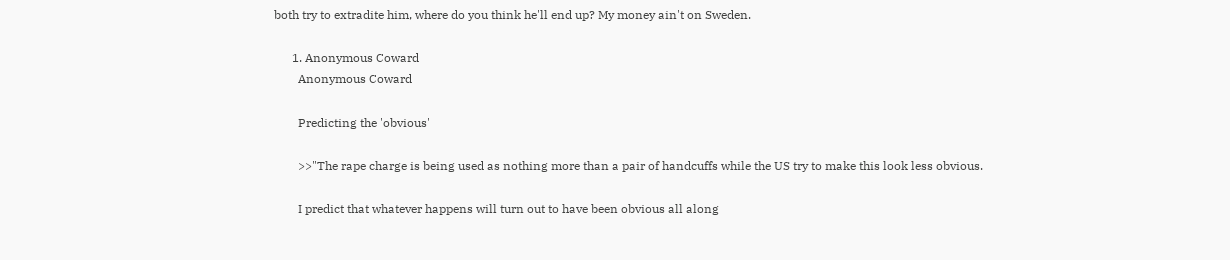both try to extradite him, where do you think he'll end up? My money ain't on Sweden.

      1. Anonymous Coward
        Anonymous Coward

        Predicting the 'obvious'

        >>"The rape charge is being used as nothing more than a pair of handcuffs while the US try to make this look less obvious.

        I predict that whatever happens will turn out to have been obvious all along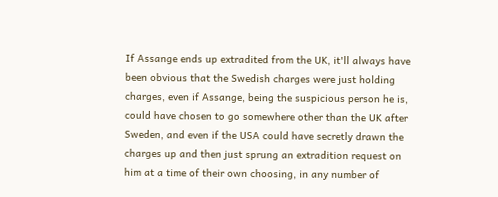If Assange ends up extradited from the UK, it'll always have been obvious that the Swedish charges were just holding charges, even if Assange, being the suspicious person he is, could have chosen to go somewhere other than the UK after Sweden, and even if the USA could have secretly drawn the charges up and then just sprung an extradition request on him at a time of their own choosing, in any number of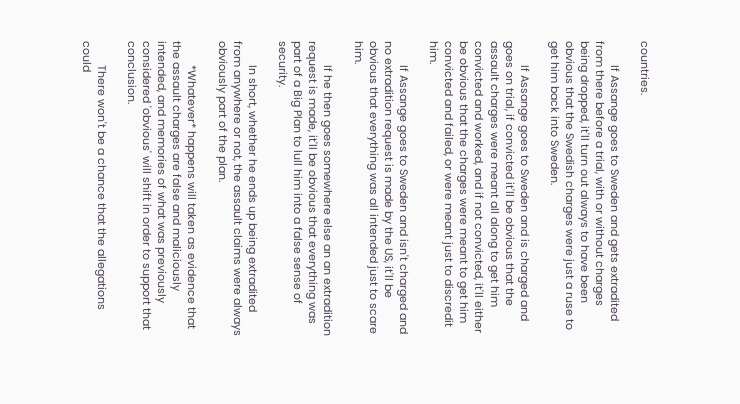countries.

        If Assange goes to Sweden and gets extradited from there before a trial, with or without charges being dropped, it'll turn out always to have been obvious that the Swedish charges were just a ruse to get him back into Sweden.

        If Assange goes to Sweden and is charged and goes on trial, if convicted it'll be obvious that the assault charges were meant all along to get him convicted and worked, and if not convicted, it'll either be obvious that the charges were meant to get him convicted and failed, or were meant just to discredit him.

        If Assange goes to Sweden and isn't charged and no extradition request is made by the US, it'll be obvious that everything was all intended just to scare him.

        If he then goes somewhere else an an extradition request is made, it'll be obvious that everything was part of a Big Plan to lull him into a false sense of security.

        In short, whether he ends up being extradited from anywhere or not, the assault claims were always obviously part of the plan.

        *Whatever* happens will taken as evidence that the assault charges are false and maliciously intended, and memories of what was previously considered 'obvious' will shift in order to support that conclusion.

        There won't be a chance that the allegations could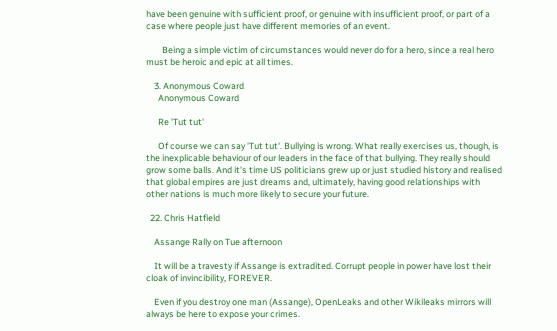have been genuine with sufficient proof, or genuine with insufficient proof, or part of a case where people just have different memories of an event.

        Being a simple victim of circumstances would never do for a hero, since a real hero must be heroic and epic at all times.

    3. Anonymous Coward
      Anonymous Coward

      Re 'Tut tut'

      Of course we can say 'Tut tut'. Bullying is wrong. What really exercises us, though, is the inexplicable behaviour of our leaders in the face of that bullying. They really should grow some balls. And it's time US politicians grew up or just studied history and realised that global empires are just dreams and, ultimately, having good relationships with other nations is much more likely to secure your future.

  22. Chris Hatfield

    Assange Rally on Tue afternoon

    It will be a travesty if Assange is extradited. Corrupt people in power have lost their cloak of invincibility, FOREVER.

    Even if you destroy one man (Assange), OpenLeaks and other Wikileaks mirrors will always be here to expose your crimes.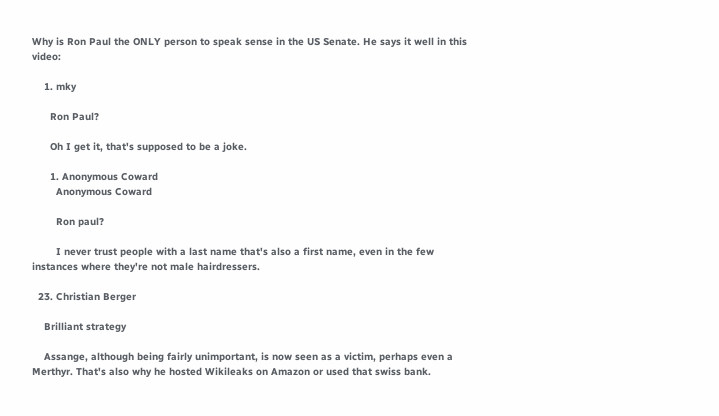Why is Ron Paul the ONLY person to speak sense in the US Senate. He says it well in this video:

    1. mky

      Ron Paul?

      Oh I get it, that's supposed to be a joke.

      1. Anonymous Coward
        Anonymous Coward

        Ron paul?

        I never trust people with a last name that's also a first name, even in the few instances where they're not male hairdressers.

  23. Christian Berger

    Brilliant strategy

    Assange, although being fairly unimportant, is now seen as a victim, perhaps even a Merthyr. That's also why he hosted Wikileaks on Amazon or used that swiss bank.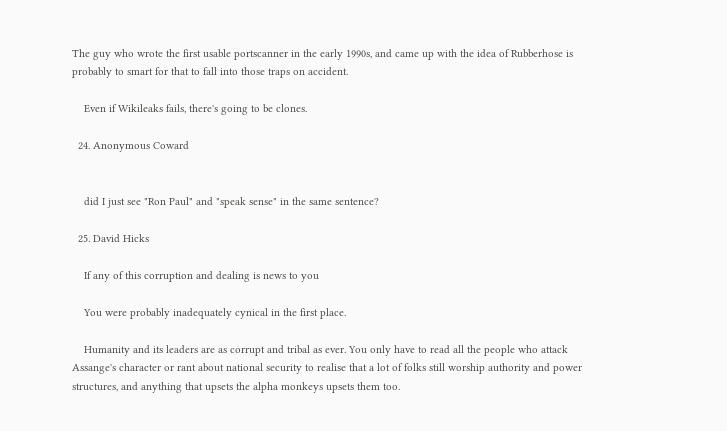The guy who wrote the first usable portscanner in the early 1990s, and came up with the idea of Rubberhose is probably to smart for that to fall into those traps on accident.

    Even if Wikileaks fails, there's going to be clones.

  24. Anonymous Coward


    did I just see "Ron Paul" and "speak sense" in the same sentence?

  25. David Hicks

    If any of this corruption and dealing is news to you

    You were probably inadequately cynical in the first place.

    Humanity and its leaders are as corrupt and tribal as ever. You only have to read all the people who attack Assange's character or rant about national security to realise that a lot of folks still worship authority and power structures, and anything that upsets the alpha monkeys upsets them too.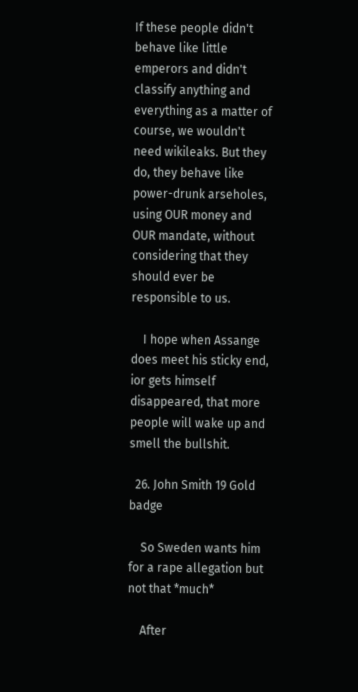If these people didn't behave like little emperors and didn't classify anything and everything as a matter of course, we wouldn't need wikileaks. But they do, they behave like power-drunk arseholes, using OUR money and OUR mandate, without considering that they should ever be responsible to us.

    I hope when Assange does meet his sticky end, ior gets himself disappeared, that more people will wake up and smell the bullshit.

  26. John Smith 19 Gold badge

    So Sweden wants him for a rape allegation but not that *much*

    After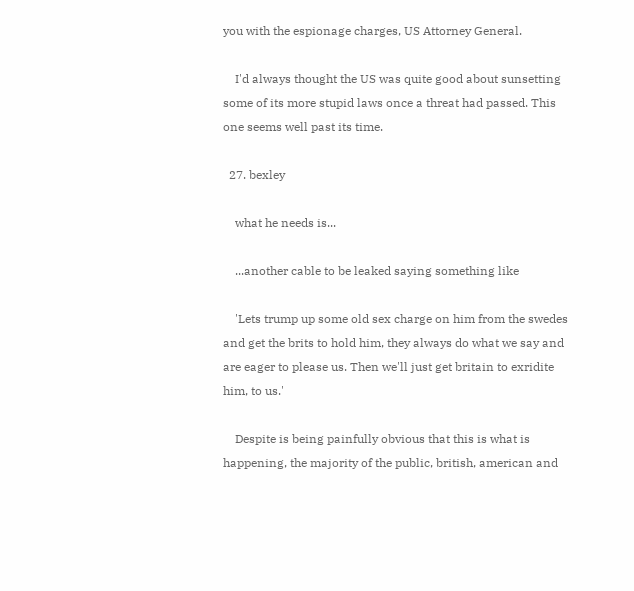you with the espionage charges, US Attorney General.

    I'd always thought the US was quite good about sunsetting some of its more stupid laws once a threat had passed. This one seems well past its time.

  27. bexley

    what he needs is...

    ...another cable to be leaked saying something like

    'Lets trump up some old sex charge on him from the swedes and get the brits to hold him, they always do what we say and are eager to please us. Then we'll just get britain to exridite him, to us.'

    Despite is being painfully obvious that this is what is happening, the majority of the public, british, american and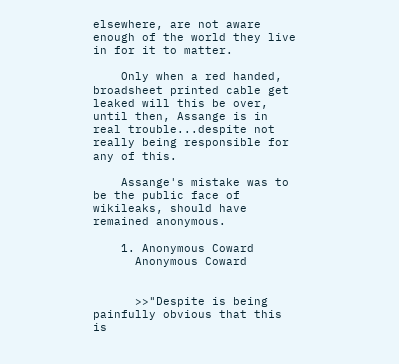elsewhere, are not aware enough of the world they live in for it to matter.

    Only when a red handed, broadsheet printed cable get leaked will this be over, until then, Assange is in real trouble...despite not really being responsible for any of this.

    Assange's mistake was to be the public face of wikileaks, should have remained anonymous.

    1. Anonymous Coward
      Anonymous Coward


      >>"Despite is being painfully obvious that this is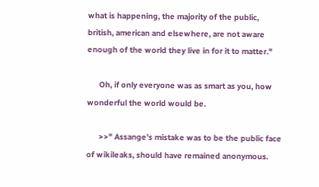what is happening, the majority of the public, british, american and elsewhere, are not aware enough of the world they live in for it to matter."

      Oh, if only everyone was as smart as you, how wonderful the world would be.

      >>" Assange's mistake was to be the public face of wikileaks, should have remained anonymous.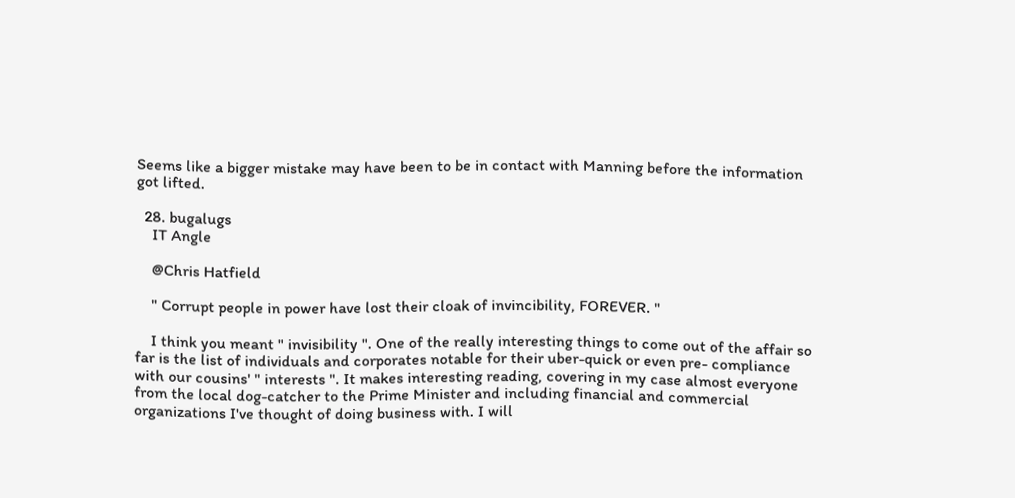Seems like a bigger mistake may have been to be in contact with Manning before the information got lifted.

  28. bugalugs
    IT Angle

    @Chris Hatfield

    " Corrupt people in power have lost their cloak of invincibility, FOREVER. "

    I think you meant " invisibility ". One of the really interesting things to come out of the affair so far is the list of individuals and corporates notable for their uber-quick or even pre- compliance with our cousins' " interests ". It makes interesting reading, covering in my case almost everyone from the local dog-catcher to the Prime Minister and including financial and commercial organizations I've thought of doing business with. I will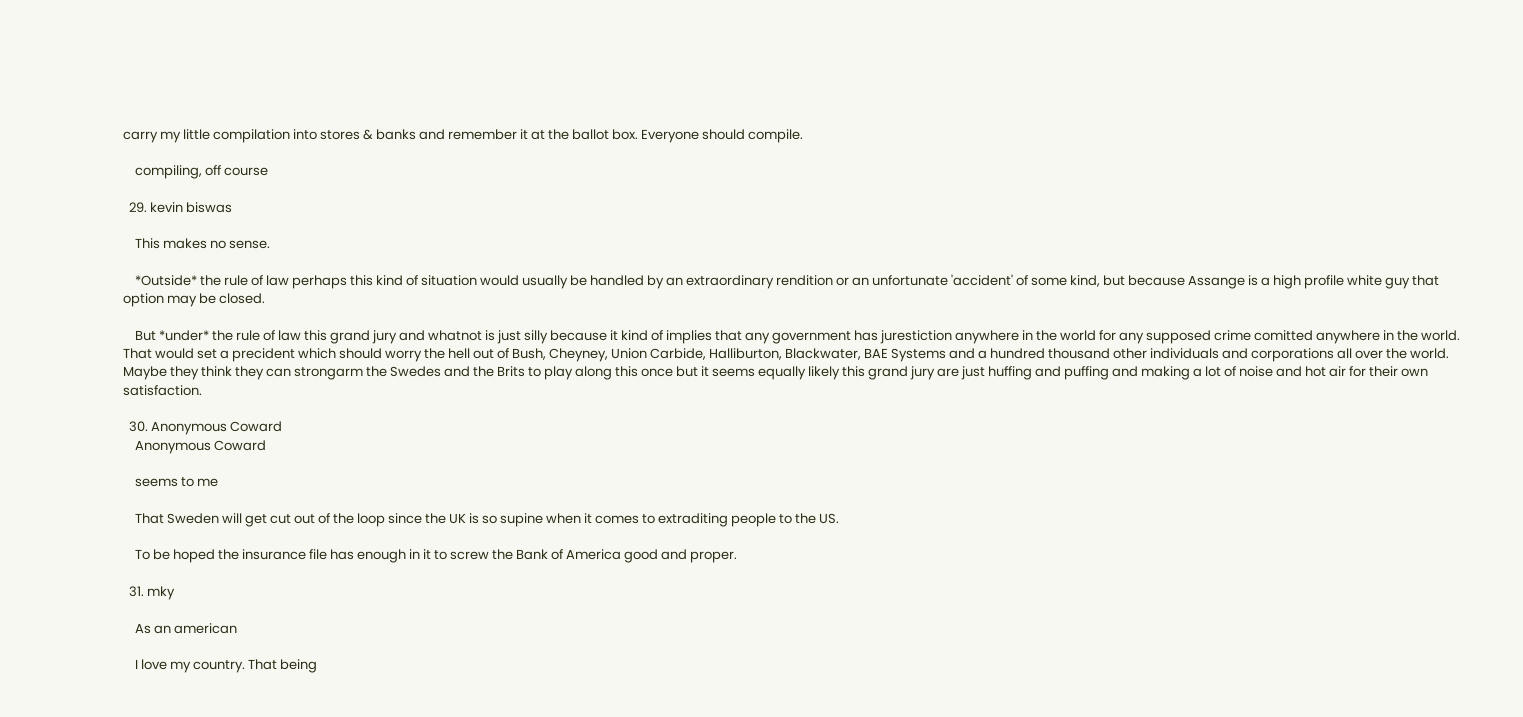carry my little compilation into stores & banks and remember it at the ballot box. Everyone should compile.

    compiling, off course

  29. kevin biswas

    This makes no sense.

    *Outside* the rule of law perhaps this kind of situation would usually be handled by an extraordinary rendition or an unfortunate 'accident' of some kind, but because Assange is a high profile white guy that option may be closed.

    But *under* the rule of law this grand jury and whatnot is just silly because it kind of implies that any government has jurestiction anywhere in the world for any supposed crime comitted anywhere in the world. That would set a precident which should worry the hell out of Bush, Cheyney, Union Carbide, Halliburton, Blackwater, BAE Systems and a hundred thousand other individuals and corporations all over the world. Maybe they think they can strongarm the Swedes and the Brits to play along this once but it seems equally likely this grand jury are just huffing and puffing and making a lot of noise and hot air for their own satisfaction.

  30. Anonymous Coward
    Anonymous Coward

    seems to me

    That Sweden will get cut out of the loop since the UK is so supine when it comes to extraditing people to the US.

    To be hoped the insurance file has enough in it to screw the Bank of America good and proper.

  31. mky

    As an american

    I love my country. That being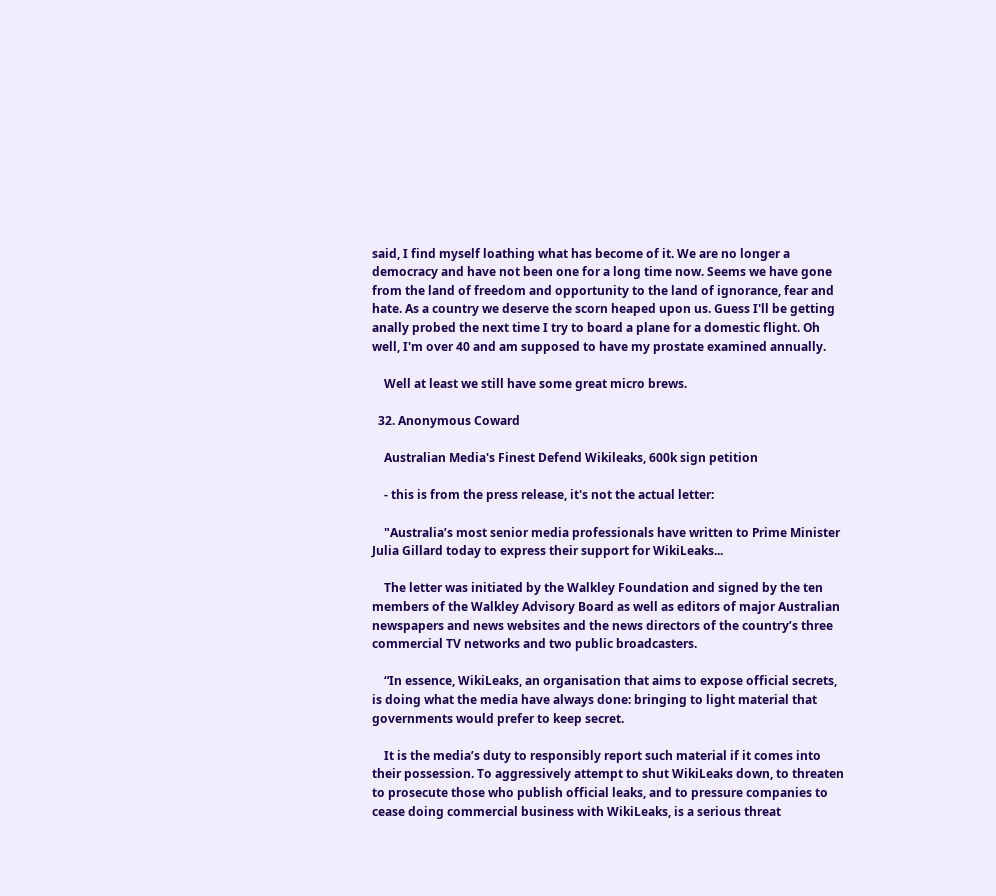said, I find myself loathing what has become of it. We are no longer a democracy and have not been one for a long time now. Seems we have gone from the land of freedom and opportunity to the land of ignorance, fear and hate. As a country we deserve the scorn heaped upon us. Guess I'll be getting anally probed the next time I try to board a plane for a domestic flight. Oh well, I'm over 40 and am supposed to have my prostate examined annually.

    Well at least we still have some great micro brews.

  32. Anonymous Coward

    Australian Media's Finest Defend Wikileaks, 600k sign petition

    - this is from the press release, it's not the actual letter:

    "Australia’s most senior media professionals have written to Prime Minister Julia Gillard today to express their support for WikiLeaks...

    The letter was initiated by the Walkley Foundation and signed by the ten members of the Walkley Advisory Board as well as editors of major Australian newspapers and news websites and the news directors of the country’s three commercial TV networks and two public broadcasters.

    “In essence, WikiLeaks, an organisation that aims to expose official secrets, is doing what the media have always done: bringing to light material that governments would prefer to keep secret.

    It is the media’s duty to responsibly report such material if it comes into their possession. To aggressively attempt to shut WikiLeaks down, to threaten to prosecute those who publish official leaks, and to pressure companies to cease doing commercial business with WikiLeaks, is a serious threat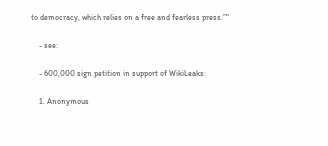to democracy, which relies on a free and fearless press.”"

    - see:

    - 600,000 sign petition in support of WikiLeaks:

    1. Anonymous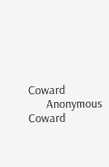Coward
      Anonymous Coward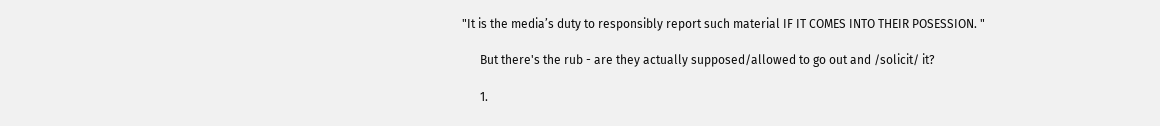"It is the media’s duty to responsibly report such material IF IT COMES INTO THEIR POSESSION. "

      But there's the rub - are they actually supposed/allowed to go out and /solicit/ it?

      1.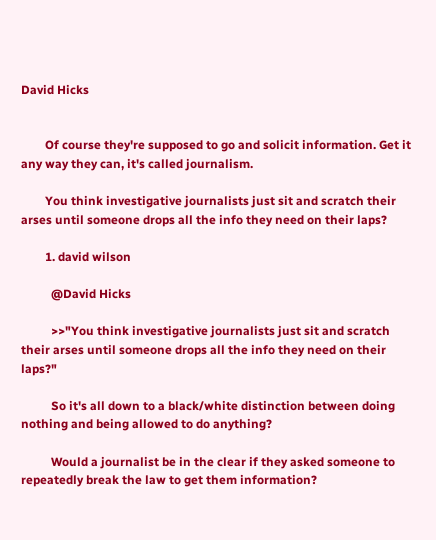David Hicks


        Of course they're supposed to go and solicit information. Get it any way they can, it's called journalism.

        You think investigative journalists just sit and scratch their arses until someone drops all the info they need on their laps?

        1. david wilson

          @David Hicks

          >>"You think investigative journalists just sit and scratch their arses until someone drops all the info they need on their laps?"

          So it's all down to a black/white distinction between doing nothing and being allowed to do anything?

          Would a journalist be in the clear if they asked someone to repeatedly break the law to get them information?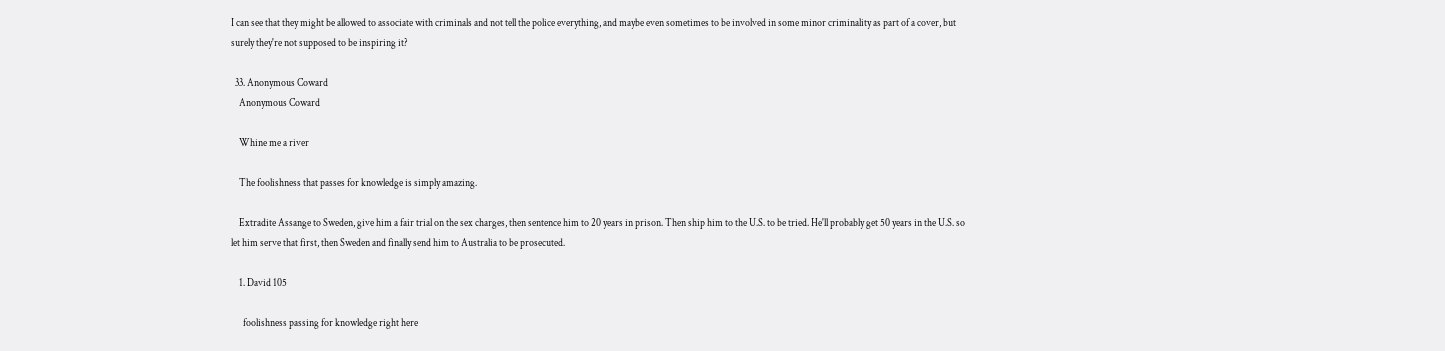I can see that they might be allowed to associate with criminals and not tell the police everything, and maybe even sometimes to be involved in some minor criminality as part of a cover, but surely they're not supposed to be inspiring it?

  33. Anonymous Coward
    Anonymous Coward

    Whine me a river

    The foolishness that passes for knowledge is simply amazing.

    Extradite Assange to Sweden, give him a fair trial on the sex charges, then sentence him to 20 years in prison. Then ship him to the U.S. to be tried. He'll probably get 50 years in the U.S. so let him serve that first, then Sweden and finally send him to Australia to be prosecuted.

    1. David 105

      foolishness passing for knowledge right here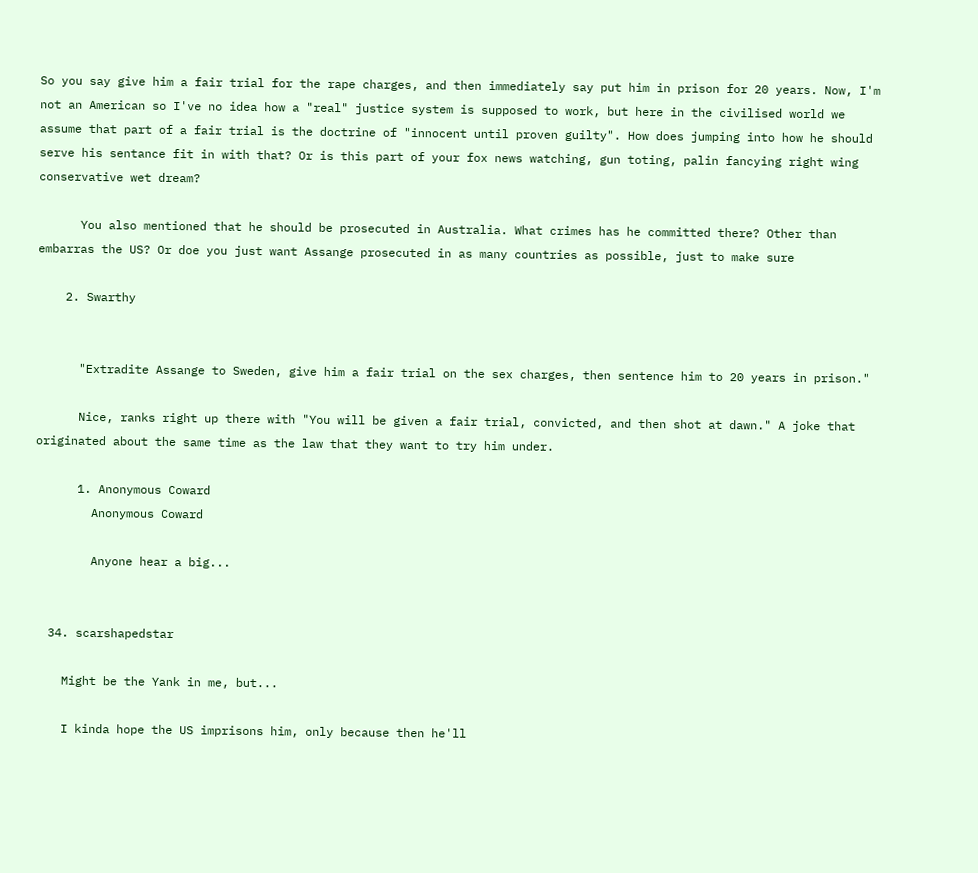So you say give him a fair trial for the rape charges, and then immediately say put him in prison for 20 years. Now, I'm not an American so I've no idea how a "real" justice system is supposed to work, but here in the civilised world we assume that part of a fair trial is the doctrine of "innocent until proven guilty". How does jumping into how he should serve his sentance fit in with that? Or is this part of your fox news watching, gun toting, palin fancying right wing conservative wet dream?

      You also mentioned that he should be prosecuted in Australia. What crimes has he committed there? Other than embarras the US? Or doe you just want Assange prosecuted in as many countries as possible, just to make sure

    2. Swarthy


      "Extradite Assange to Sweden, give him a fair trial on the sex charges, then sentence him to 20 years in prison."

      Nice, ranks right up there with "You will be given a fair trial, convicted, and then shot at dawn." A joke that originated about the same time as the law that they want to try him under.

      1. Anonymous Coward
        Anonymous Coward

        Anyone hear a big...


  34. scarshapedstar

    Might be the Yank in me, but...

    I kinda hope the US imprisons him, only because then he'll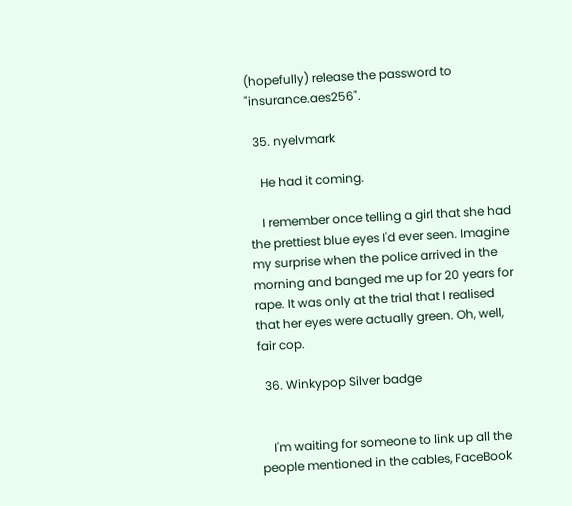(hopefully) release the password to "insurance.aes256".

  35. nyelvmark

    He had it coming.

    I remember once telling a girl that she had the prettiest blue eyes I'd ever seen. Imagine my surprise when the police arrived in the morning and banged me up for 20 years for rape. It was only at the trial that I realised that her eyes were actually green. Oh, well, fair cop.

  36. Winkypop Silver badge


    I'm waiting for someone to link up all the people mentioned in the cables, FaceBook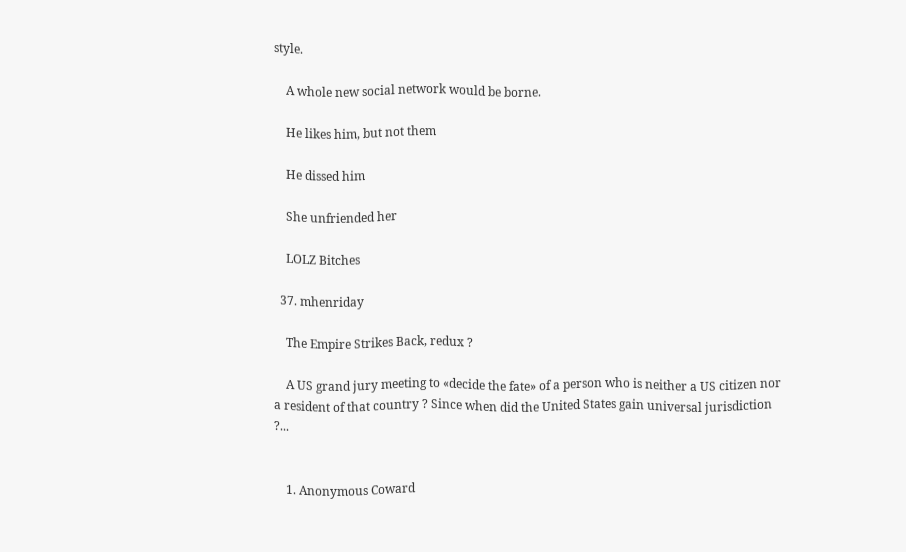style.

    A whole new social network would be borne.

    He likes him, but not them

    He dissed him

    She unfriended her

    LOLZ Bitches

  37. mhenriday

    The Empire Strikes Back, redux ?

    A US grand jury meeting to «decide the fate» of a person who is neither a US citizen nor a resident of that country ? Since when did the United States gain universal jurisdiction ?...


    1. Anonymous Coward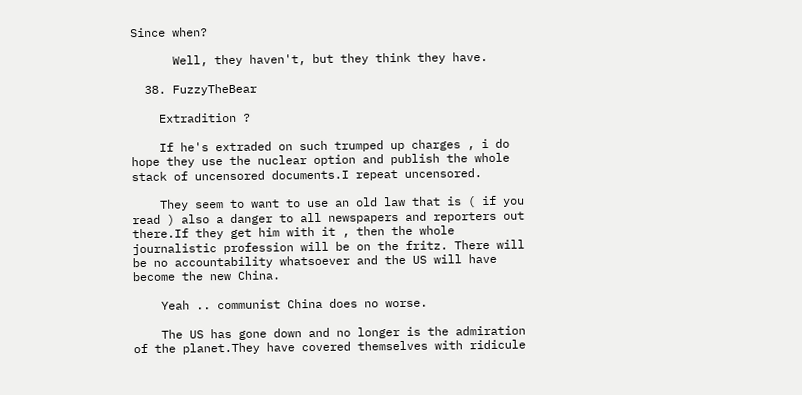Since when?

      Well, they haven't, but they think they have.

  38. FuzzyTheBear

    Extradition ?

    If he's extraded on such trumped up charges , i do hope they use the nuclear option and publish the whole stack of uncensored documents.I repeat uncensored.

    They seem to want to use an old law that is ( if you read ) also a danger to all newspapers and reporters out there.If they get him with it , then the whole journalistic profession will be on the fritz. There will be no accountability whatsoever and the US will have become the new China.

    Yeah .. communist China does no worse.

    The US has gone down and no longer is the admiration of the planet.They have covered themselves with ridicule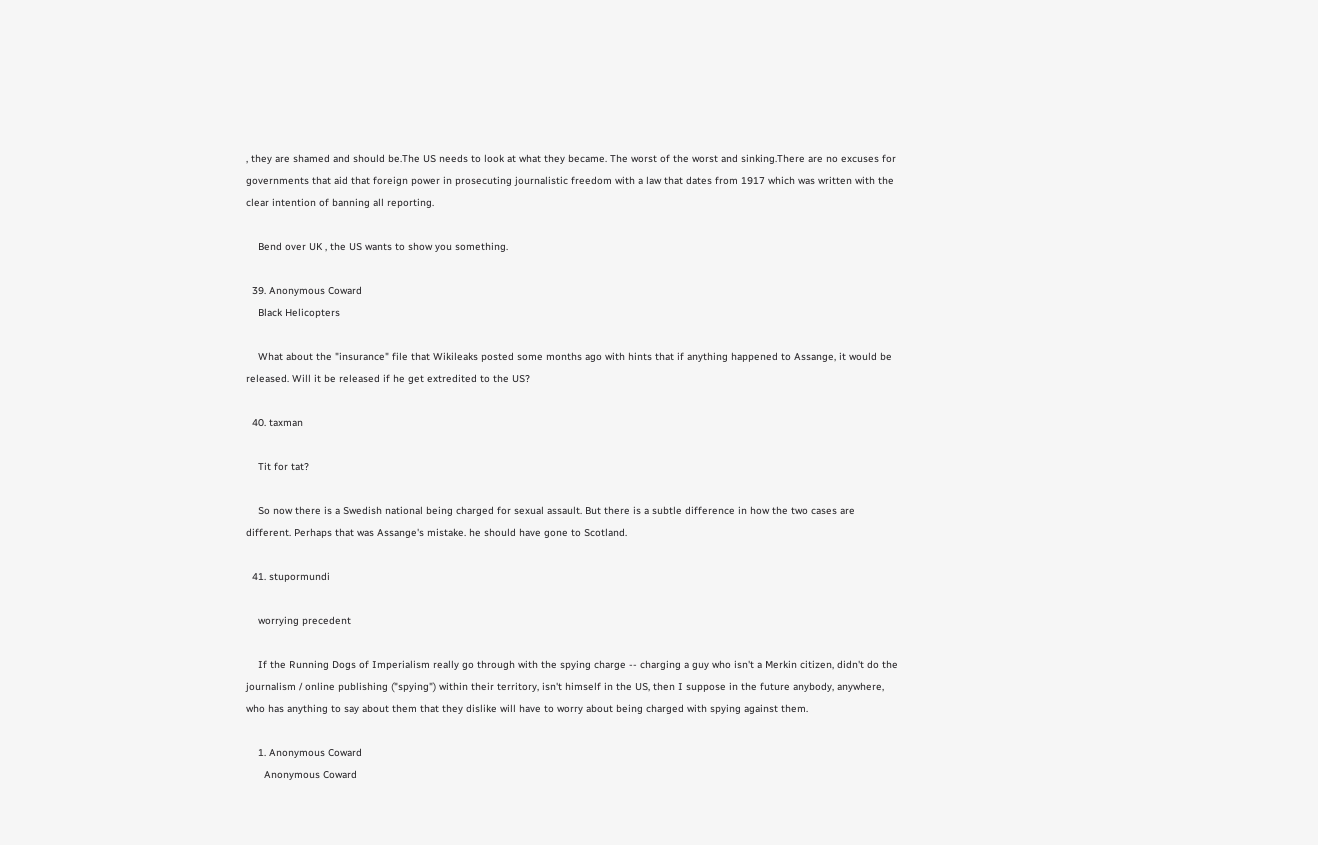, they are shamed and should be.The US needs to look at what they became. The worst of the worst and sinking.There are no excuses for governments that aid that foreign power in prosecuting journalistic freedom with a law that dates from 1917 which was written with the clear intention of banning all reporting.

    Bend over UK , the US wants to show you something.

  39. Anonymous Coward
    Black Helicopters

    What about the "insurance" file that Wikileaks posted some months ago with hints that if anything happened to Assange, it would be released. Will it be released if he get extredited to the US?

  40. taxman

    Tit for tat?

    So now there is a Swedish national being charged for sexual assault. But there is a subtle difference in how the two cases are different. Perhaps that was Assange's mistake. he should have gone to Scotland.

  41. stupormundi

    worrying precedent

    If the Running Dogs of Imperialism really go through with the spying charge -- charging a guy who isn't a Merkin citizen, didn't do the journalism / online publishing ("spying") within their territory, isn't himself in the US, then I suppose in the future anybody, anywhere, who has anything to say about them that they dislike will have to worry about being charged with spying against them.

    1. Anonymous Coward
      Anonymous Coward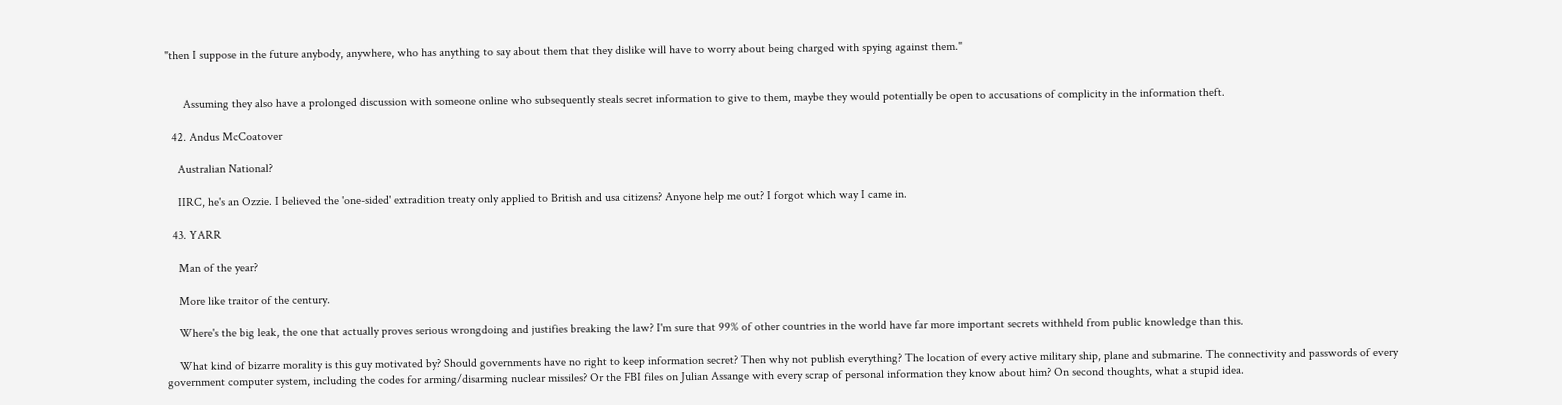"then I suppose in the future anybody, anywhere, who has anything to say about them that they dislike will have to worry about being charged with spying against them."


      Assuming they also have a prolonged discussion with someone online who subsequently steals secret information to give to them, maybe they would potentially be open to accusations of complicity in the information theft.

  42. Andus McCoatover

    Australian National?

    IIRC, he's an Ozzie. I believed the 'one-sided' extradition treaty only applied to British and usa citizens? Anyone help me out? I forgot which way I came in.

  43. YARR

    Man of the year?

    More like traitor of the century.

    Where's the big leak, the one that actually proves serious wrongdoing and justifies breaking the law? I'm sure that 99% of other countries in the world have far more important secrets withheld from public knowledge than this.

    What kind of bizarre morality is this guy motivated by? Should governments have no right to keep information secret? Then why not publish everything? The location of every active military ship, plane and submarine. The connectivity and passwords of every government computer system, including the codes for arming/disarming nuclear missiles? Or the FBI files on Julian Assange with every scrap of personal information they know about him? On second thoughts, what a stupid idea.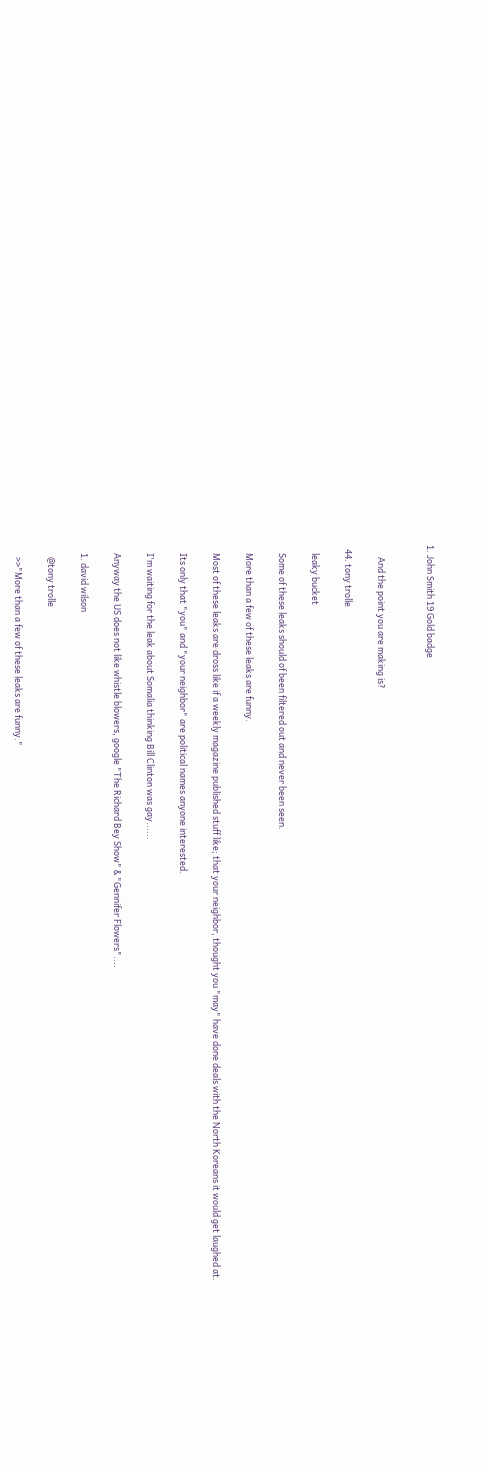1. John Smith 19 Gold badge


      And the point you are making is?

  44. tony trolle

    leaky bucket

    Some of these leaks should of been filtered out and never been seen.

    More than a few of these leaks are funny.

    Most of these leaks are dross like if a weekly magazine published stuff like; that your neighbor, thought you "may" have done deals with the North Koreans it would get laughed at.

    Its only that "you" and "your neighbor" are political names anyone interested.

    I'm waiting for the leak about Somalia thinking Bill Clinton was gay......

    Anyway the US does not like whistle blowers, google "The Richard Bey Show" & "Gennifer Flowers"....

    1. david wilson

      @tony trolle

      >>"More than a few of these leaks are funny."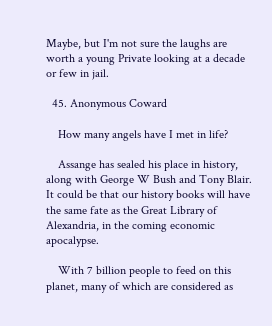Maybe, but I'm not sure the laughs are worth a young Private looking at a decade or few in jail.

  45. Anonymous Coward

    How many angels have I met in life?

    Assange has sealed his place in history, along with George W Bush and Tony Blair. It could be that our history books will have the same fate as the Great Library of Alexandria, in the coming economic apocalypse.

    With 7 billion people to feed on this planet, many of which are considered as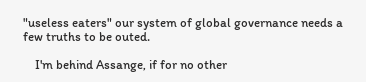"useless eaters" our system of global governance needs a few truths to be outed.

    I'm behind Assange, if for no other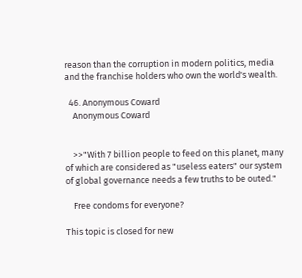reason than the corruption in modern politics, media and the franchise holders who own the world's wealth.

  46. Anonymous Coward
    Anonymous Coward


    >>"With 7 billion people to feed on this planet, many of which are considered as "useless eaters" our system of global governance needs a few truths to be outed."

    Free condoms for everyone?

This topic is closed for new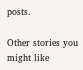posts.

Other stories you might like